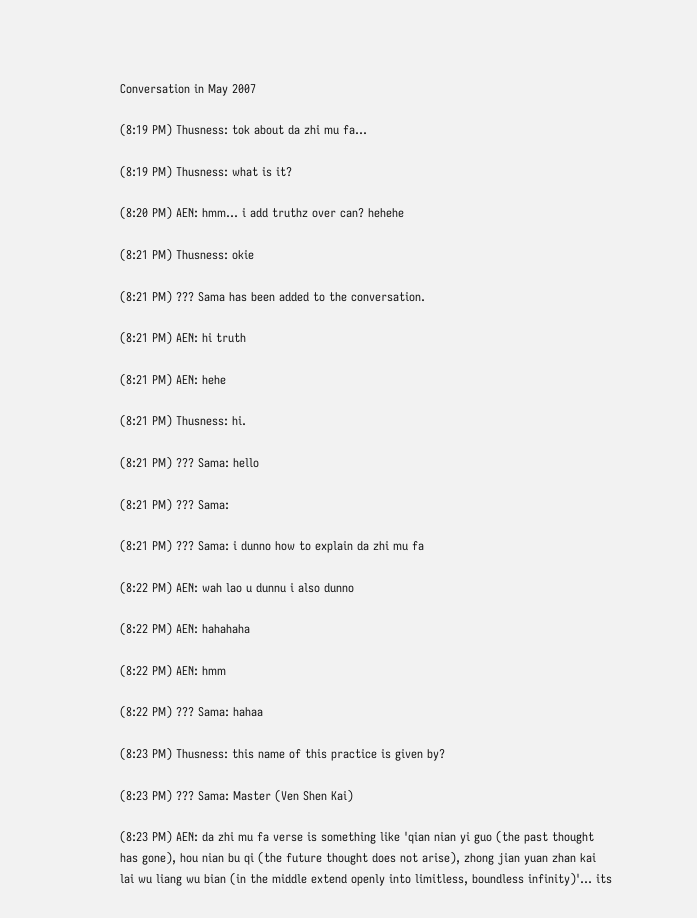Conversation in May 2007

(8:19 PM) Thusness: tok about da zhi mu fa...

(8:19 PM) Thusness: what is it?

(8:20 PM) AEN: hmm... i add truthz over can? hehehe

(8:21 PM) Thusness: okie

(8:21 PM) ??? Sama has been added to the conversation.

(8:21 PM) AEN: hi truth

(8:21 PM) AEN: hehe

(8:21 PM) Thusness: hi.

(8:21 PM) ??? Sama: hello

(8:21 PM) ??? Sama:

(8:21 PM) ??? Sama: i dunno how to explain da zhi mu fa

(8:22 PM) AEN: wah lao u dunnu i also dunno

(8:22 PM) AEN: hahahaha

(8:22 PM) AEN: hmm

(8:22 PM) ??? Sama: hahaa

(8:23 PM) Thusness: this name of this practice is given by?

(8:23 PM) ??? Sama: Master (Ven Shen Kai)

(8:23 PM) AEN: da zhi mu fa verse is something like 'qian nian yi guo (the past thought has gone), hou nian bu qi (the future thought does not arise), zhong jian yuan zhan kai lai wu liang wu bian (in the middle extend openly into limitless, boundless infinity)'... its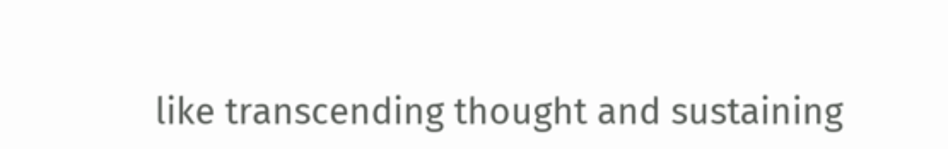like transcending thought and sustaining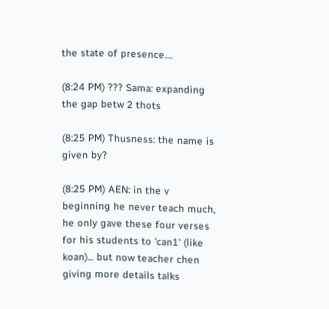the state of presence....

(8:24 PM) ??? Sama: expanding the gap betw 2 thots

(8:25 PM) Thusness: the name is given by?

(8:25 PM) AEN: in the v beginning he never teach much, he only gave these four verses for his students to 'can1' (like koan)... but now teacher chen giving more details talks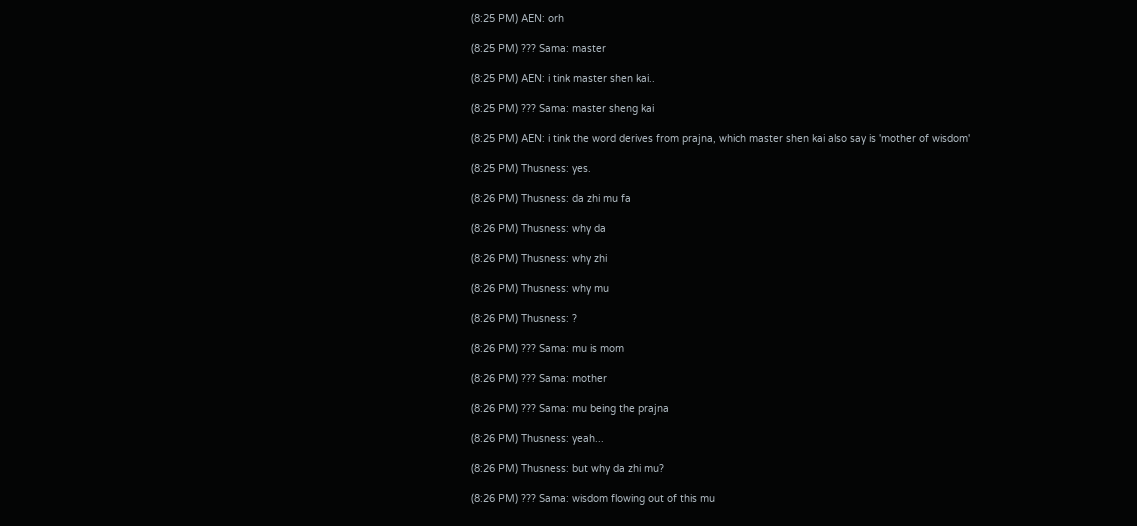(8:25 PM) AEN: orh

(8:25 PM) ??? Sama: master

(8:25 PM) AEN: i tink master shen kai..

(8:25 PM) ??? Sama: master sheng kai

(8:25 PM) AEN: i tink the word derives from prajna, which master shen kai also say is 'mother of wisdom'

(8:25 PM) Thusness: yes.

(8:26 PM) Thusness: da zhi mu fa

(8:26 PM) Thusness: why da

(8:26 PM) Thusness: why zhi

(8:26 PM) Thusness: why mu

(8:26 PM) Thusness: ?

(8:26 PM) ??? Sama: mu is mom

(8:26 PM) ??? Sama: mother

(8:26 PM) ??? Sama: mu being the prajna

(8:26 PM) Thusness: yeah...

(8:26 PM) Thusness: but why da zhi mu?

(8:26 PM) ??? Sama: wisdom flowing out of this mu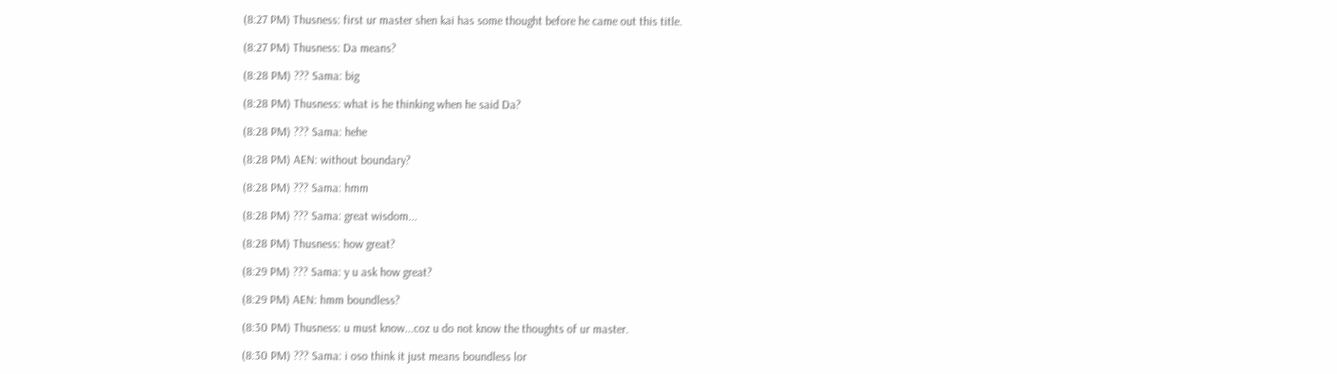(8:27 PM) Thusness: first ur master shen kai has some thought before he came out this title.

(8:27 PM) Thusness: Da means?

(8:28 PM) ??? Sama: big

(8:28 PM) Thusness: what is he thinking when he said Da?

(8:28 PM) ??? Sama: hehe

(8:28 PM) AEN: without boundary?

(8:28 PM) ??? Sama: hmm

(8:28 PM) ??? Sama: great wisdom...

(8:28 PM) Thusness: how great?

(8:29 PM) ??? Sama: y u ask how great?

(8:29 PM) AEN: hmm boundless?

(8:30 PM) Thusness: u must know...coz u do not know the thoughts of ur master.

(8:30 PM) ??? Sama: i oso think it just means boundless lor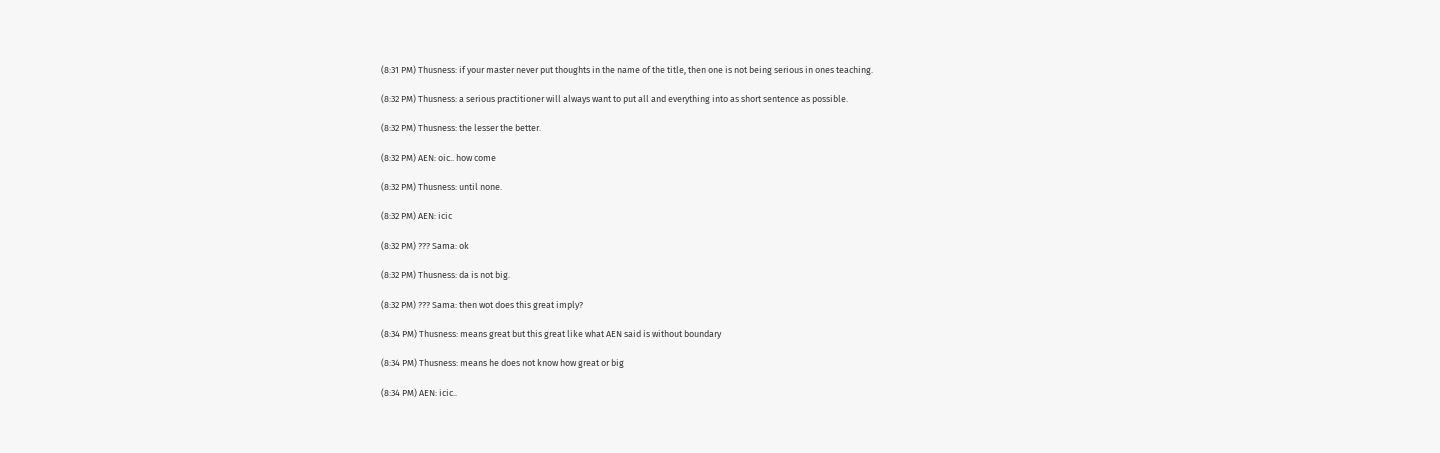(8:31 PM) Thusness: if your master never put thoughts in the name of the title, then one is not being serious in ones teaching.

(8:32 PM) Thusness: a serious practitioner will always want to put all and everything into as short sentence as possible.

(8:32 PM) Thusness: the lesser the better.

(8:32 PM) AEN: oic.. how come

(8:32 PM) Thusness: until none.

(8:32 PM) AEN: icic

(8:32 PM) ??? Sama: ok

(8:32 PM) Thusness: da is not big.

(8:32 PM) ??? Sama: then wot does this great imply?

(8:34 PM) Thusness: means great but this great like what AEN said is without boundary

(8:34 PM) Thusness: means he does not know how great or big

(8:34 PM) AEN: icic..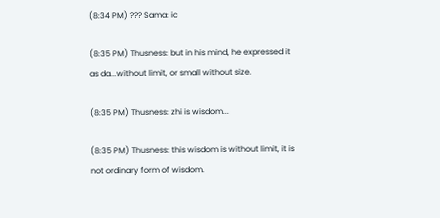(8:34 PM) ??? Sama: ic

(8:35 PM) Thusness: but in his mind, he expressed it as da...without limit, or small without size.

(8:35 PM) Thusness: zhi is wisdom...

(8:35 PM) Thusness: this wisdom is without limit, it is not ordinary form of wisdom.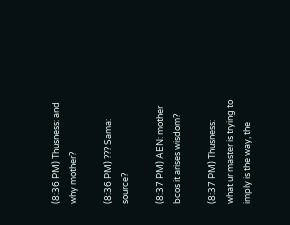(8:36 PM) Thusness: and why mother?

(8:36 PM) ??? Sama: source?

(8:37 PM) AEN: mother bcos it arises wisdom?

(8:37 PM) Thusness: what ur master is trying to imply is the way, the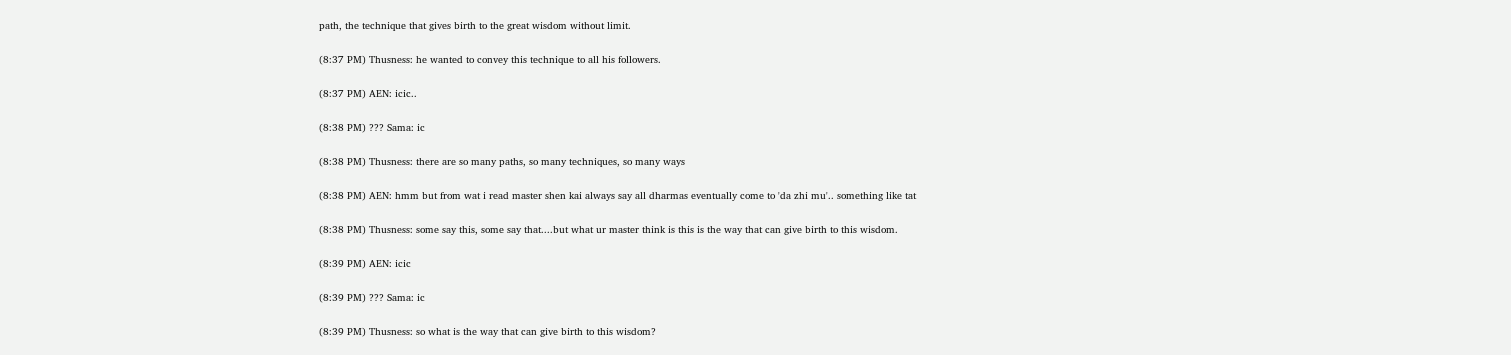path, the technique that gives birth to the great wisdom without limit.

(8:37 PM) Thusness: he wanted to convey this technique to all his followers.

(8:37 PM) AEN: icic..

(8:38 PM) ??? Sama: ic

(8:38 PM) Thusness: there are so many paths, so many techniques, so many ways

(8:38 PM) AEN: hmm but from wat i read master shen kai always say all dharmas eventually come to 'da zhi mu'.. something like tat

(8:38 PM) Thusness: some say this, some say that....but what ur master think is this is the way that can give birth to this wisdom.

(8:39 PM) AEN: icic

(8:39 PM) ??? Sama: ic

(8:39 PM) Thusness: so what is the way that can give birth to this wisdom?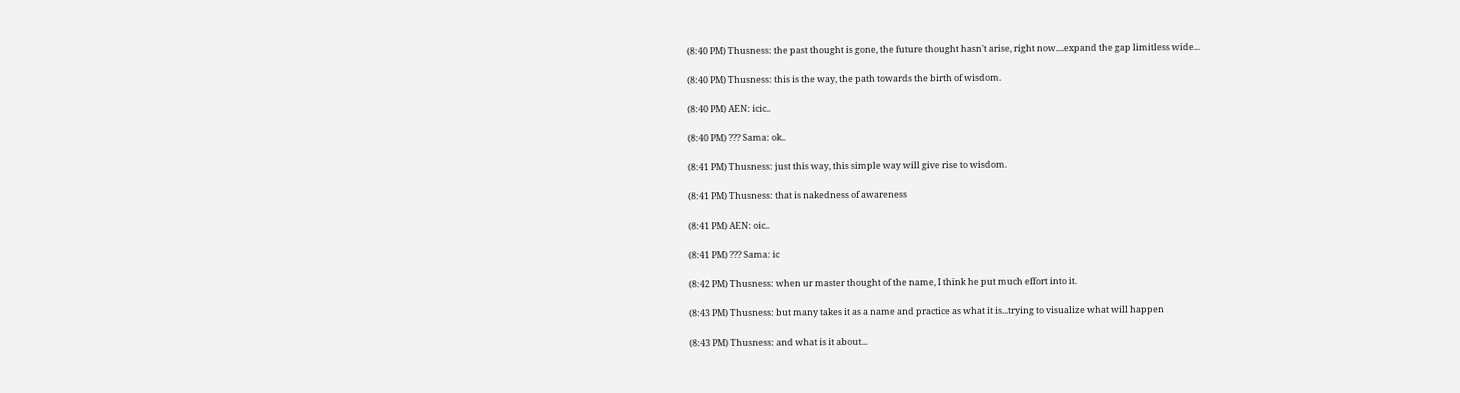(8:40 PM) Thusness: the past thought is gone, the future thought hasn't arise, right now....expand the gap limitless wide...

(8:40 PM) Thusness: this is the way, the path towards the birth of wisdom.

(8:40 PM) AEN: icic..

(8:40 PM) ??? Sama: ok..

(8:41 PM) Thusness: just this way, this simple way will give rise to wisdom.

(8:41 PM) Thusness: that is nakedness of awareness

(8:41 PM) AEN: oic..

(8:41 PM) ??? Sama: ic

(8:42 PM) Thusness: when ur master thought of the name, I think he put much effort into it.

(8:43 PM) Thusness: but many takes it as a name and practice as what it is...trying to visualize what will happen

(8:43 PM) Thusness: and what is it about...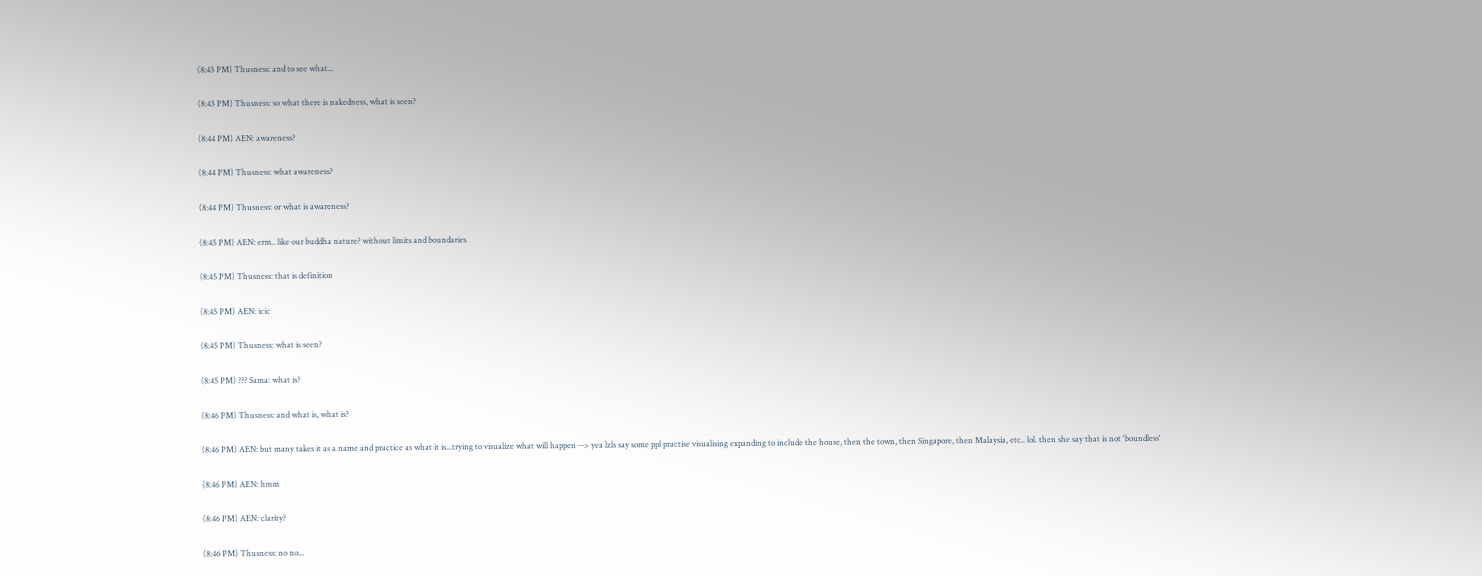(8:43 PM) Thusness: and to see what...

(8:43 PM) Thusness: so what there is nakedness, what is seen?

(8:44 PM) AEN: awareness?

(8:44 PM) Thusness: what awareness?

(8:44 PM) Thusness: or what is awareness?

(8:45 PM) AEN: erm.. like our buddha nature? without limits and boundaries

(8:45 PM) Thusness: that is definition

(8:45 PM) AEN: icic

(8:45 PM) Thusness: what is seen?

(8:45 PM) ??? Sama: what is?

(8:46 PM) Thusness: and what is, what is?

(8:46 PM) AEN: but many takes it as a name and practice as what it is...trying to visualize what will happen --> yea lzls say some ppl practise visualising expanding to include the house, then the town, then Singapore, then Malaysia, etc.. lol. then she say that is not 'boundless'

(8:46 PM) AEN: hmm

(8:46 PM) AEN: clarity?

(8:46 PM) Thusness: no no...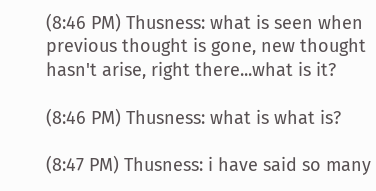(8:46 PM) Thusness: what is seen when previous thought is gone, new thought hasn't arise, right there...what is it?

(8:46 PM) Thusness: what is what is?

(8:47 PM) Thusness: i have said so many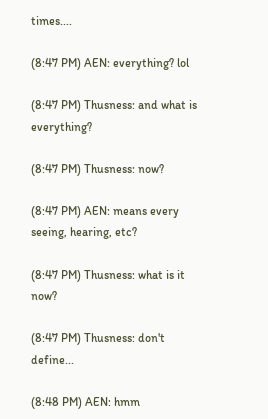times....

(8:47 PM) AEN: everything? lol

(8:47 PM) Thusness: and what is everything?

(8:47 PM) Thusness: now?

(8:47 PM) AEN: means every seeing, hearing, etc?

(8:47 PM) Thusness: what is it now?

(8:47 PM) Thusness: don't define...

(8:48 PM) AEN: hmm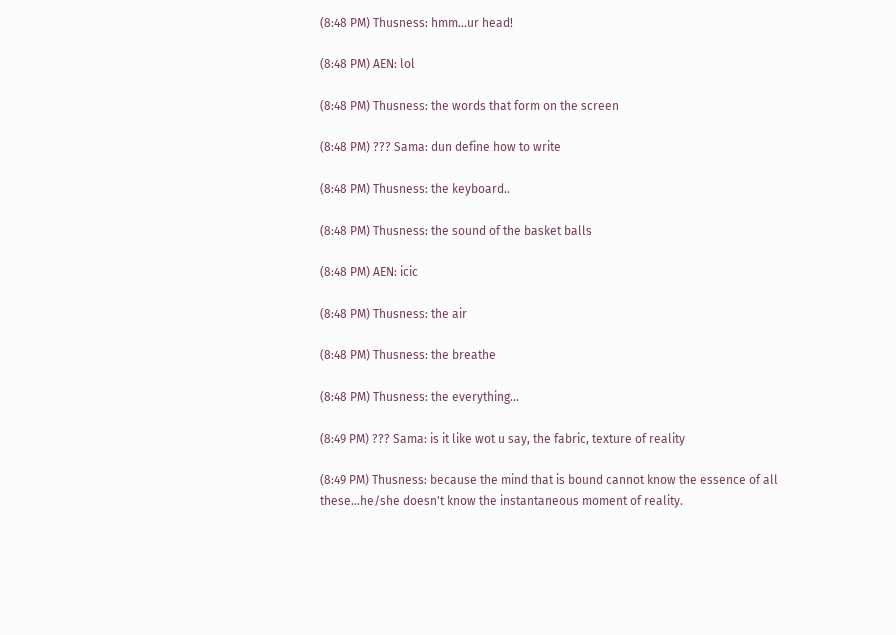(8:48 PM) Thusness: hmm...ur head!

(8:48 PM) AEN: lol

(8:48 PM) Thusness: the words that form on the screen

(8:48 PM) ??? Sama: dun define how to write

(8:48 PM) Thusness: the keyboard..

(8:48 PM) Thusness: the sound of the basket balls

(8:48 PM) AEN: icic

(8:48 PM) Thusness: the air

(8:48 PM) Thusness: the breathe

(8:48 PM) Thusness: the everything...

(8:49 PM) ??? Sama: is it like wot u say, the fabric, texture of reality

(8:49 PM) Thusness: because the mind that is bound cannot know the essence of all these...he/she doesn't know the instantaneous moment of reality.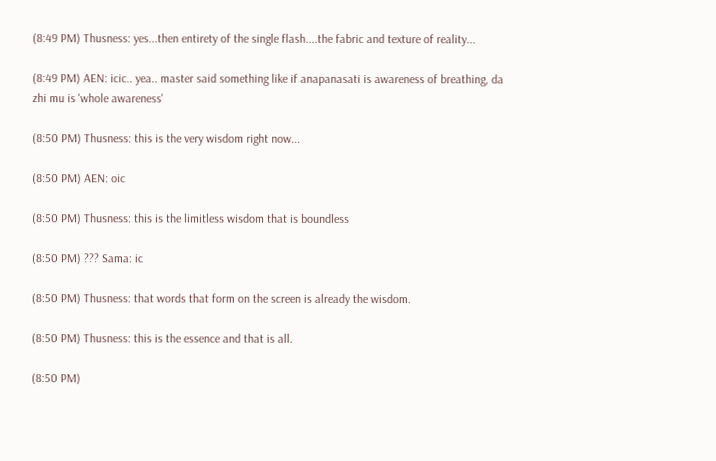(8:49 PM) Thusness: yes...then entirety of the single flash....the fabric and texture of reality...

(8:49 PM) AEN: icic.. yea.. master said something like if anapanasati is awareness of breathing, da zhi mu is 'whole awareness'

(8:50 PM) Thusness: this is the very wisdom right now...

(8:50 PM) AEN: oic

(8:50 PM) Thusness: this is the limitless wisdom that is boundless

(8:50 PM) ??? Sama: ic

(8:50 PM) Thusness: that words that form on the screen is already the wisdom.

(8:50 PM) Thusness: this is the essence and that is all.

(8:50 PM)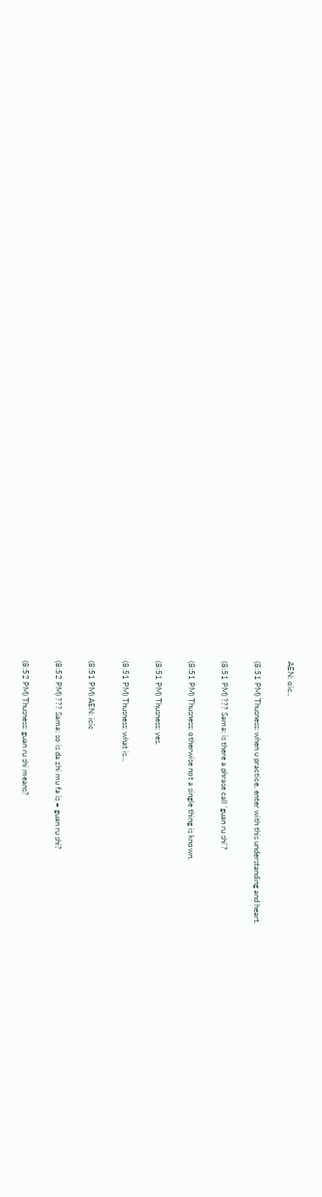AEN: oic..

(8:51 PM) Thusness: when u practice, enter with this understanding and heart.

(8:51 PM) ??? Sama: is there a phrase call 'guan ru shi'?

(8:51 PM) Thusness: otherwise not a single thing is known.

(8:51 PM) Thusness: yes.

(8:51 PM) Thusness: what is...

(8:51 PM) AEN: icic

(8:52 PM) ??? Sama: so is da zhi mu fa is = guan ru shi?

(8:52 PM) Thusness: guan ru shi means?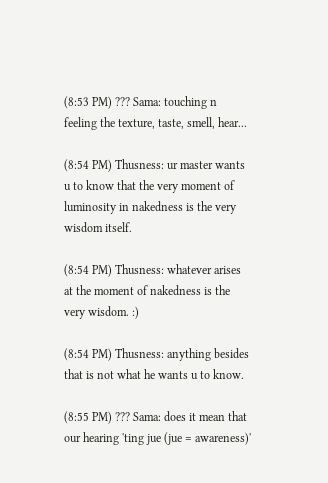(8:53 PM) ??? Sama: touching n feeling the texture, taste, smell, hear...

(8:54 PM) Thusness: ur master wants u to know that the very moment of luminosity in nakedness is the very wisdom itself.

(8:54 PM) Thusness: whatever arises at the moment of nakedness is the very wisdom. :)

(8:54 PM) Thusness: anything besides that is not what he wants u to know.

(8:55 PM) ??? Sama: does it mean that our hearing 'ting jue (jue = awareness)'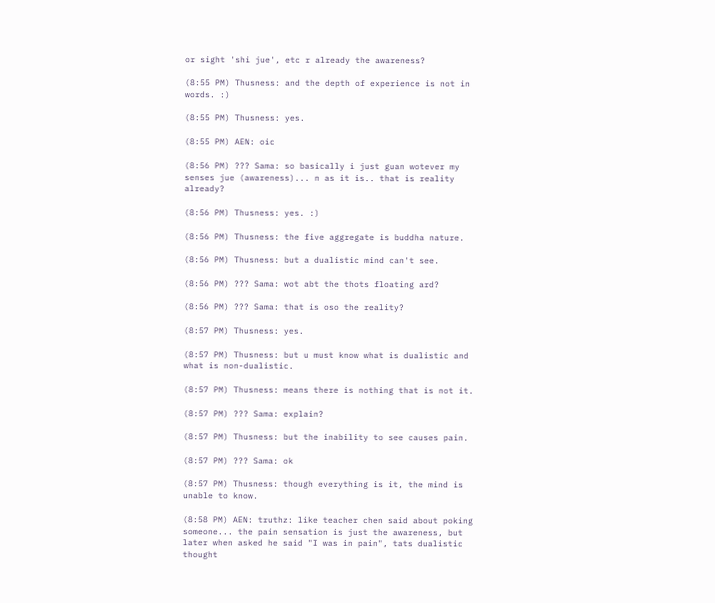or sight 'shi jue', etc r already the awareness?

(8:55 PM) Thusness: and the depth of experience is not in words. :)

(8:55 PM) Thusness: yes.

(8:55 PM) AEN: oic

(8:56 PM) ??? Sama: so basically i just guan wotever my senses jue (awareness)... n as it is.. that is reality already?

(8:56 PM) Thusness: yes. :)

(8:56 PM) Thusness: the five aggregate is buddha nature.

(8:56 PM) Thusness: but a dualistic mind can't see.

(8:56 PM) ??? Sama: wot abt the thots floating ard?

(8:56 PM) ??? Sama: that is oso the reality?

(8:57 PM) Thusness: yes.

(8:57 PM) Thusness: but u must know what is dualistic and what is non-dualistic.

(8:57 PM) Thusness: means there is nothing that is not it.

(8:57 PM) ??? Sama: explain?

(8:57 PM) Thusness: but the inability to see causes pain.

(8:57 PM) ??? Sama: ok

(8:57 PM) Thusness: though everything is it, the mind is unable to know.

(8:58 PM) AEN: truthz: like teacher chen said about poking someone... the pain sensation is just the awareness, but later when asked he said "I was in pain", tats dualistic thought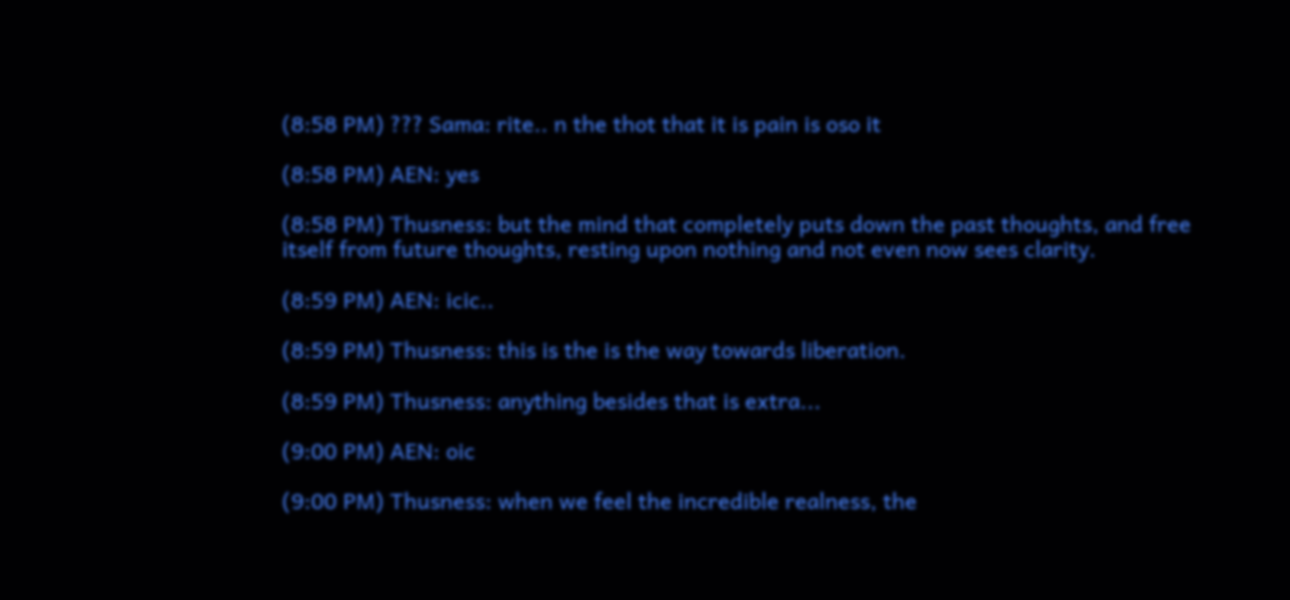(8:58 PM) ??? Sama: rite.. n the thot that it is pain is oso it

(8:58 PM) AEN: yes

(8:58 PM) Thusness: but the mind that completely puts down the past thoughts, and free itself from future thoughts, resting upon nothing and not even now sees clarity.

(8:59 PM) AEN: icic..

(8:59 PM) Thusness: this is the is the way towards liberation.

(8:59 PM) Thusness: anything besides that is extra...

(9:00 PM) AEN: oic

(9:00 PM) Thusness: when we feel the incredible realness, the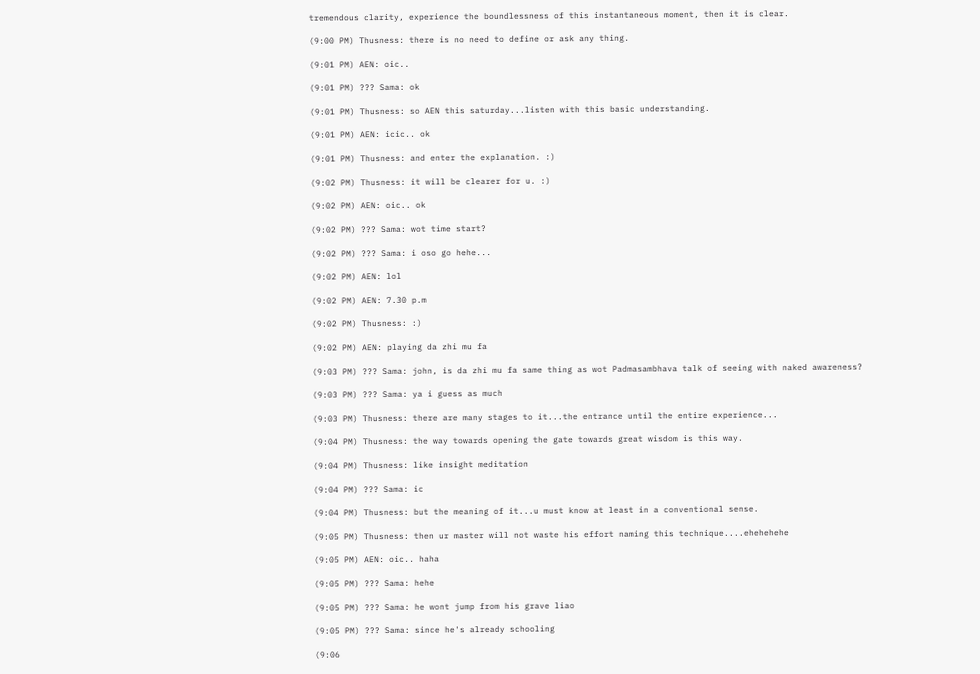tremendous clarity, experience the boundlessness of this instantaneous moment, then it is clear.

(9:00 PM) Thusness: there is no need to define or ask any thing.

(9:01 PM) AEN: oic..

(9:01 PM) ??? Sama: ok

(9:01 PM) Thusness: so AEN this saturday...listen with this basic understanding.

(9:01 PM) AEN: icic.. ok

(9:01 PM) Thusness: and enter the explanation. :)

(9:02 PM) Thusness: it will be clearer for u. :)

(9:02 PM) AEN: oic.. ok

(9:02 PM) ??? Sama: wot time start?

(9:02 PM) ??? Sama: i oso go hehe...

(9:02 PM) AEN: lol

(9:02 PM) AEN: 7.30 p.m

(9:02 PM) Thusness: :)

(9:02 PM) AEN: playing da zhi mu fa

(9:03 PM) ??? Sama: john, is da zhi mu fa same thing as wot Padmasambhava talk of seeing with naked awareness?

(9:03 PM) ??? Sama: ya i guess as much

(9:03 PM) Thusness: there are many stages to it...the entrance until the entire experience...

(9:04 PM) Thusness: the way towards opening the gate towards great wisdom is this way.

(9:04 PM) Thusness: like insight meditation

(9:04 PM) ??? Sama: ic

(9:04 PM) Thusness: but the meaning of it...u must know at least in a conventional sense.

(9:05 PM) Thusness: then ur master will not waste his effort naming this technique....ehehehehe

(9:05 PM) AEN: oic.. haha

(9:05 PM) ??? Sama: hehe

(9:05 PM) ??? Sama: he wont jump from his grave liao

(9:05 PM) ??? Sama: since he's already schooling

(9:06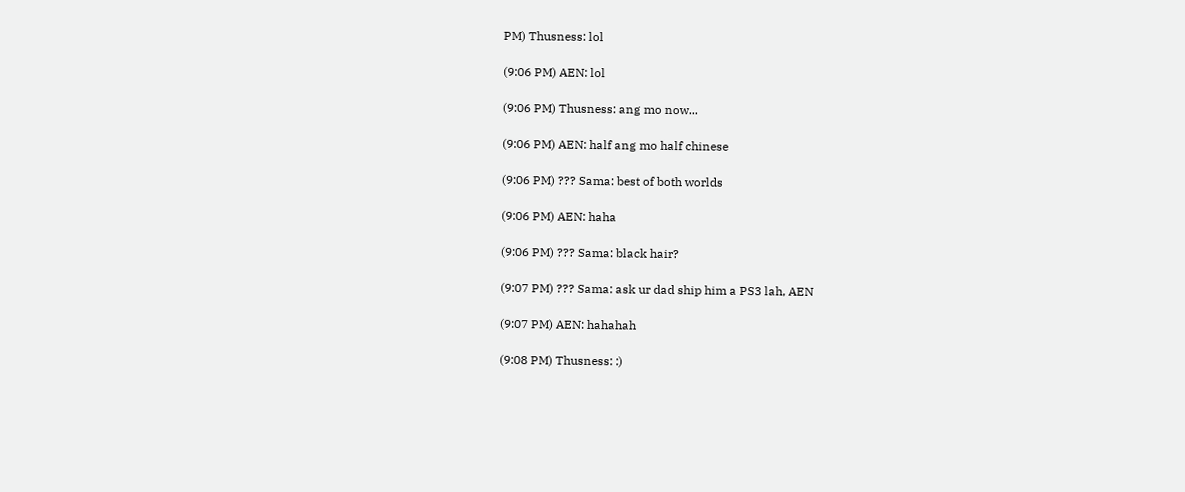PM) Thusness: lol

(9:06 PM) AEN: lol

(9:06 PM) Thusness: ang mo now...

(9:06 PM) AEN: half ang mo half chinese

(9:06 PM) ??? Sama: best of both worlds

(9:06 PM) AEN: haha

(9:06 PM) ??? Sama: black hair?

(9:07 PM) ??? Sama: ask ur dad ship him a PS3 lah, AEN

(9:07 PM) AEN: hahahah

(9:08 PM) Thusness: :)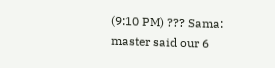(9:10 PM) ??? Sama: master said our 6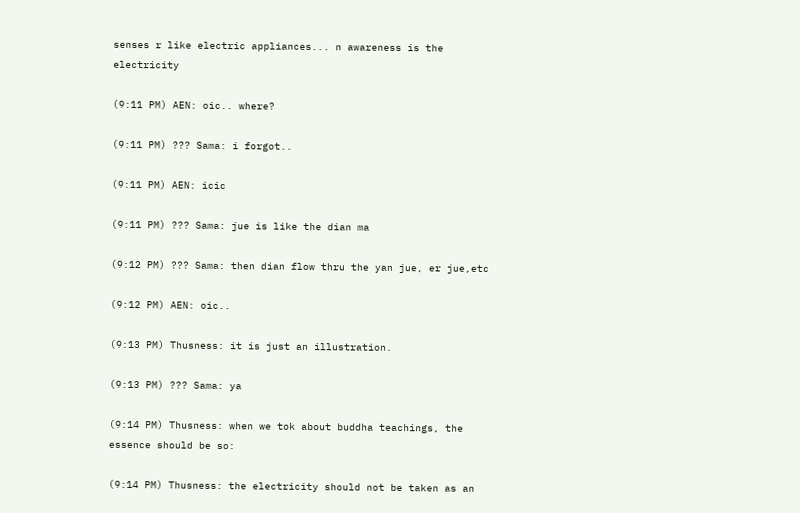senses r like electric appliances... n awareness is the electricity

(9:11 PM) AEN: oic.. where?

(9:11 PM) ??? Sama: i forgot..

(9:11 PM) AEN: icic

(9:11 PM) ??? Sama: jue is like the dian ma

(9:12 PM) ??? Sama: then dian flow thru the yan jue, er jue,etc

(9:12 PM) AEN: oic..

(9:13 PM) Thusness: it is just an illustration.

(9:13 PM) ??? Sama: ya

(9:14 PM) Thusness: when we tok about buddha teachings, the essence should be so:

(9:14 PM) Thusness: the electricity should not be taken as an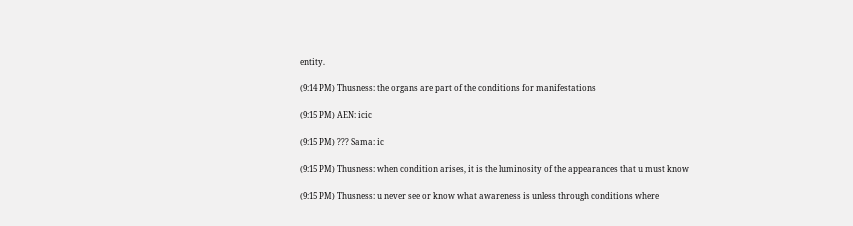entity.

(9:14 PM) Thusness: the organs are part of the conditions for manifestations

(9:15 PM) AEN: icic

(9:15 PM) ??? Sama: ic

(9:15 PM) Thusness: when condition arises, it is the luminosity of the appearances that u must know

(9:15 PM) Thusness: u never see or know what awareness is unless through conditions where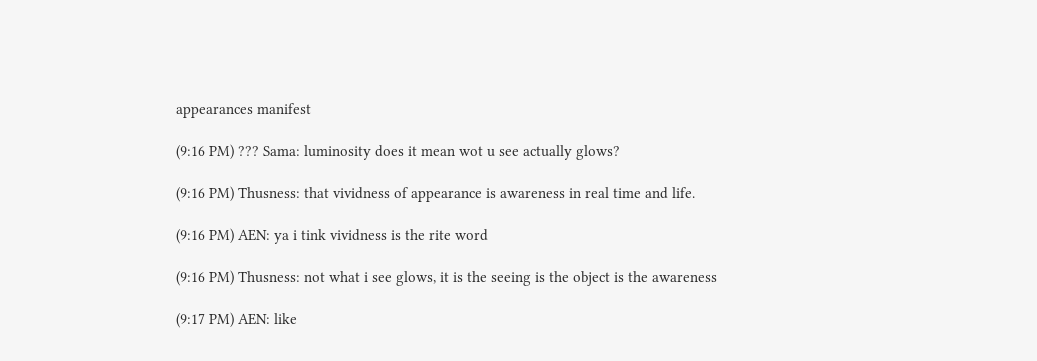appearances manifest

(9:16 PM) ??? Sama: luminosity does it mean wot u see actually glows?

(9:16 PM) Thusness: that vividness of appearance is awareness in real time and life.

(9:16 PM) AEN: ya i tink vividness is the rite word

(9:16 PM) Thusness: not what i see glows, it is the seeing is the object is the awareness

(9:17 PM) AEN: like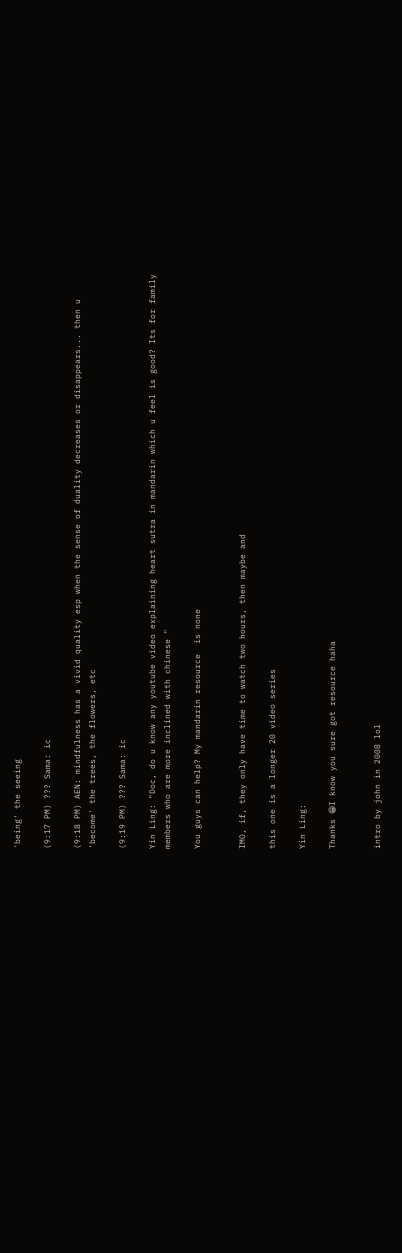'being' the seeing

(9:17 PM) ??? Sama: ic

(9:18 PM) AEN: mindfulness has a vivid quality esp when the sense of duality decreases or disappears... then u 'become' the trees, the flowers, etc

(9:19 PM) ??? Sama: ic

Yin Ling: "Doc, do u know any youtube video explaining heart sutra in mandarin which u feel is good? Its for family members who are more inclined with chinese "

You guys can help? My mandarin resource  is none


IMO, if, they only have time to watch two hours, then maybe and

this one is a longer 20 video series

Yin Ling:

Thanks 😁I know you sure got resource haha


intro by john in 2008 lol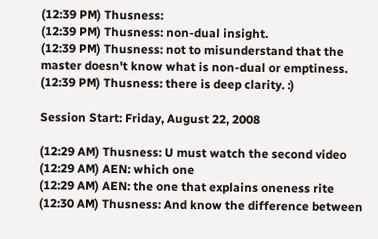(12:39 PM) Thusness:
(12:39 PM) Thusness: non-dual insight.
(12:39 PM) Thusness: not to misunderstand that the master doesn't know what is non-dual or emptiness.
(12:39 PM) Thusness: there is deep clarity. :)

Session Start: Friday, August 22, 2008

(12:29 AM) Thusness: U must watch the second video
(12:29 AM) AEN: which one
(12:29 AM) AEN: the one that explains oneness rite
(12:30 AM) Thusness: And know the difference between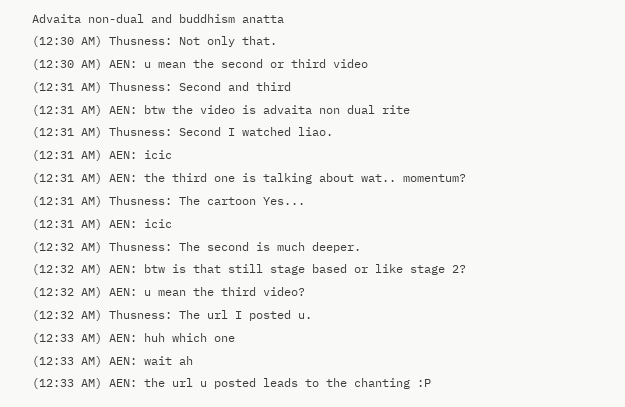Advaita non-dual and buddhism anatta
(12:30 AM) Thusness: Not only that.
(12:30 AM) AEN: u mean the second or third video
(12:31 AM) Thusness: Second and third
(12:31 AM) AEN: btw the video is advaita non dual rite
(12:31 AM) Thusness: Second I watched liao.
(12:31 AM) AEN: icic
(12:31 AM) AEN: the third one is talking about wat.. momentum?
(12:31 AM) Thusness: The cartoon Yes...
(12:31 AM) AEN: icic
(12:32 AM) Thusness: The second is much deeper.
(12:32 AM) AEN: btw is that still stage based or like stage 2?
(12:32 AM) AEN: u mean the third video?
(12:32 AM) Thusness: The url I posted u.
(12:33 AM) AEN: huh which one
(12:33 AM) AEN: wait ah
(12:33 AM) AEN: the url u posted leads to the chanting :P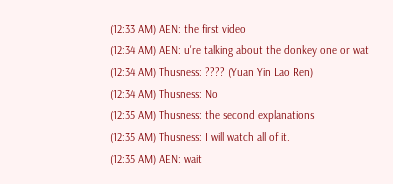(12:33 AM) AEN: the first video
(12:34 AM) AEN: u're talking about the donkey one or wat
(12:34 AM) Thusness: ???? (Yuan Yin Lao Ren)
(12:34 AM) Thusness: No
(12:35 AM) Thusness: the second explanations
(12:35 AM) Thusness: I will watch all of it.
(12:35 AM) AEN: wait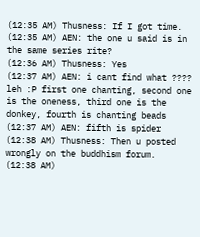(12:35 AM) Thusness: If I got time.
(12:35 AM) AEN: the one u said is in the same series rite?
(12:36 AM) Thusness: Yes
(12:37 AM) AEN: i cant find what ???? leh :P first one chanting, second one is the oneness, third one is the donkey, fourth is chanting beads
(12:37 AM) AEN: fifth is spider
(12:38 AM) Thusness: Then u posted wrongly on the buddhism forum.
(12:38 AM)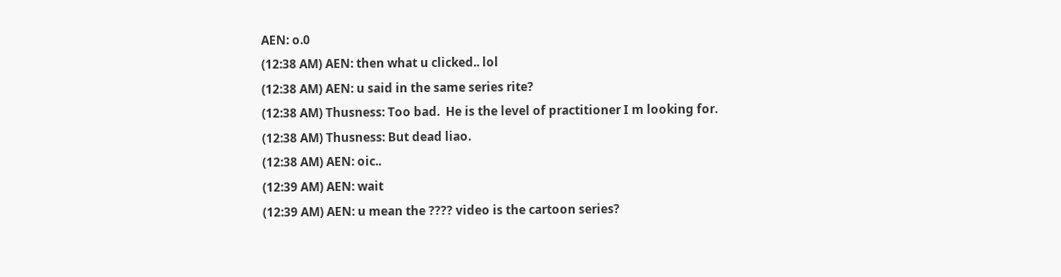AEN: o.0
(12:38 AM) AEN: then what u clicked.. lol
(12:38 AM) AEN: u said in the same series rite?
(12:38 AM) Thusness: Too bad.  He is the level of practitioner I m looking for.
(12:38 AM) Thusness: But dead liao.
(12:38 AM) AEN: oic..
(12:39 AM) AEN: wait
(12:39 AM) AEN: u mean the ???? video is the cartoon series?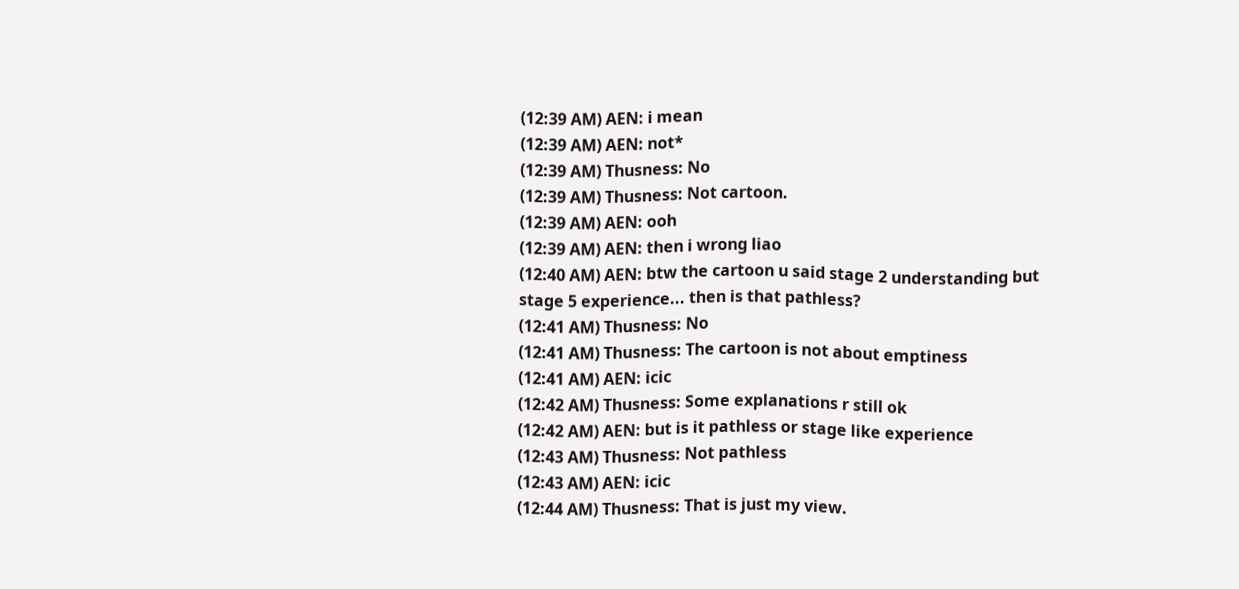(12:39 AM) AEN: i mean
(12:39 AM) AEN: not*
(12:39 AM) Thusness: No
(12:39 AM) Thusness: Not cartoon.
(12:39 AM) AEN: ooh
(12:39 AM) AEN: then i wrong liao
(12:40 AM) AEN: btw the cartoon u said stage 2 understanding but stage 5 experience... then is that pathless?
(12:41 AM) Thusness: No
(12:41 AM) Thusness: The cartoon is not about emptiness
(12:41 AM) AEN: icic
(12:42 AM) Thusness: Some explanations r still ok
(12:42 AM) AEN: but is it pathless or stage like experience
(12:43 AM) Thusness: Not pathless
(12:43 AM) AEN: icic
(12:44 AM) Thusness: That is just my view.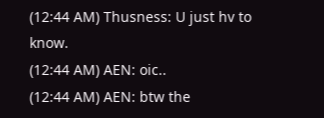(12:44 AM) Thusness: U just hv to know.
(12:44 AM) AEN: oic..
(12:44 AM) AEN: btw the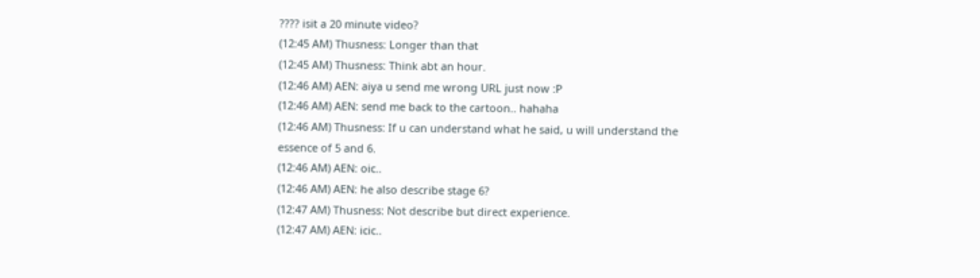???? isit a 20 minute video?
(12:45 AM) Thusness: Longer than that
(12:45 AM) Thusness: Think abt an hour.
(12:46 AM) AEN: aiya u send me wrong URL just now :P
(12:46 AM) AEN: send me back to the cartoon.. hahaha
(12:46 AM) Thusness: If u can understand what he said, u will understand the essence of 5 and 6.
(12:46 AM) AEN: oic..
(12:46 AM) AEN: he also describe stage 6?
(12:47 AM) Thusness: Not describe but direct experience.
(12:47 AM) AEN: icic..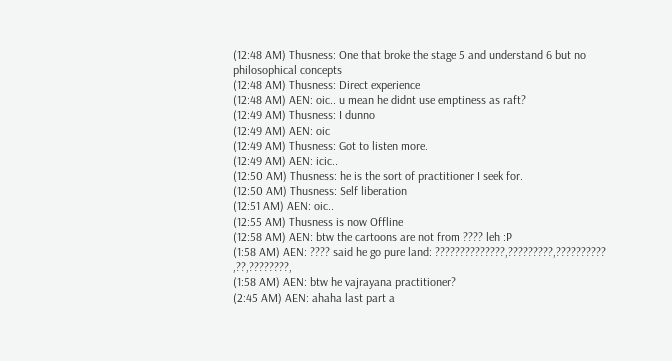(12:48 AM) Thusness: One that broke the stage 5 and understand 6 but no philosophical concepts
(12:48 AM) Thusness: Direct experience
(12:48 AM) AEN: oic.. u mean he didnt use emptiness as raft?
(12:49 AM) Thusness: I dunno
(12:49 AM) AEN: oic
(12:49 AM) Thusness: Got to listen more.
(12:49 AM) AEN: icic..
(12:50 AM) Thusness: he is the sort of practitioner I seek for.
(12:50 AM) Thusness: Self liberation
(12:51 AM) AEN: oic..
(12:55 AM) Thusness is now Offline
(12:58 AM) AEN: btw the cartoons are not from ???? leh :P
(1:58 AM) AEN: ???? said he go pure land: ??????????????,?????????,?????????? ,??,????????,
(1:58 AM) AEN: btw he vajrayana practitioner?
(2:45 AM) AEN: ahaha last part a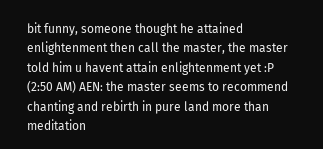bit funny, someone thought he attained enlightenment then call the master, the master told him u havent attain enlightenment yet :P
(2:50 AM) AEN: the master seems to recommend chanting and rebirth in pure land more than meditation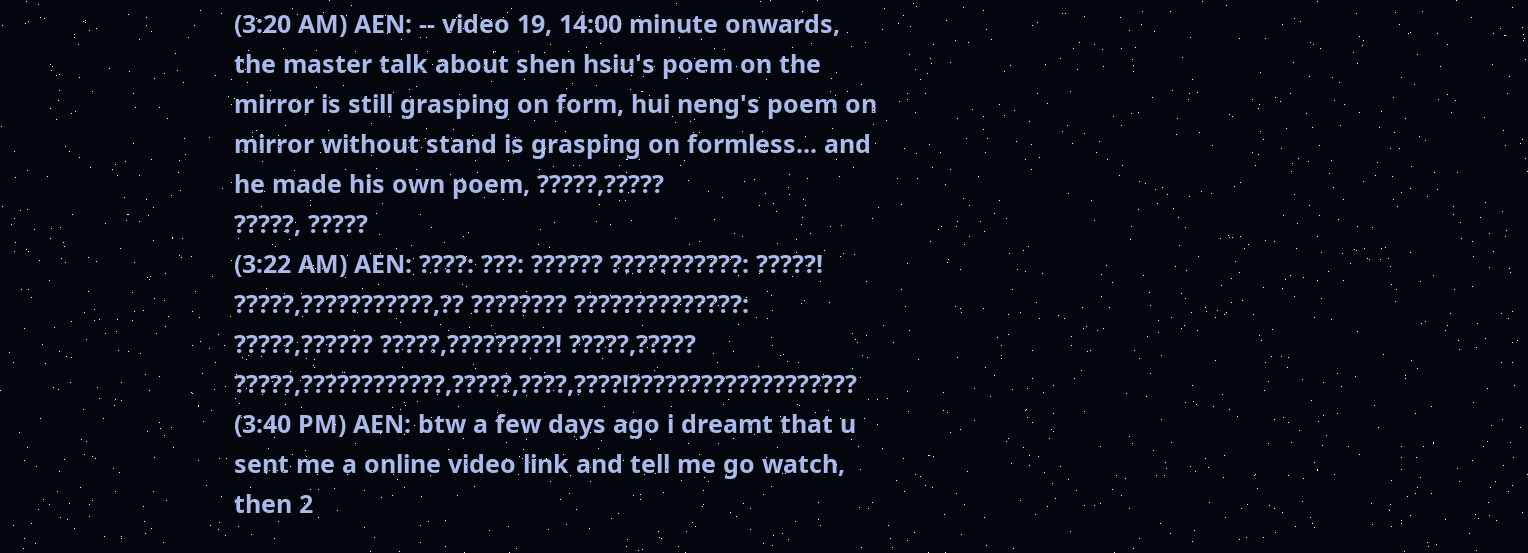(3:20 AM) AEN: -- video 19, 14:00 minute onwards, the master talk about shen hsiu's poem on the mirror is still grasping on form, hui neng's poem on mirror without stand is grasping on formless... and he made his own poem, ?????,?????
?????, ?????
(3:22 AM) AEN: ????: ???: ?????? ???????????: ?????! ?????,???????????,?? ???????? ??????????????: ?????,?????? ?????,?????????! ?????,????? ?????,????????????,?????,????,????!???????????????????
(3:40 PM) AEN: btw a few days ago i dreamt that u sent me a online video link and tell me go watch, then 2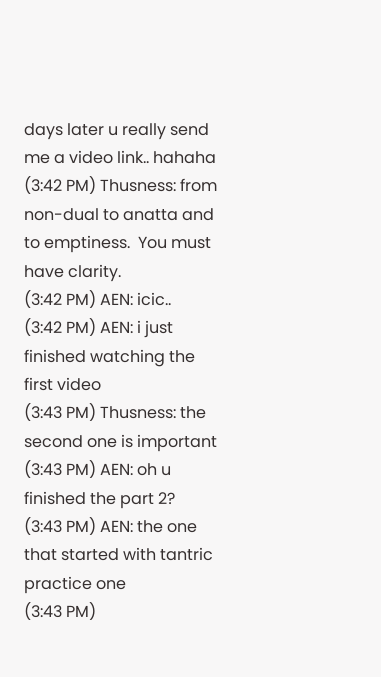days later u really send me a video link.. hahaha
(3:42 PM) Thusness: from non-dual to anatta and to emptiness.  You must have clarity.
(3:42 PM) AEN: icic..
(3:42 PM) AEN: i just finished watching the first video
(3:43 PM) Thusness: the second one is important
(3:43 PM) AEN: oh u finished the part 2?
(3:43 PM) AEN: the one that started with tantric practice one
(3:43 PM)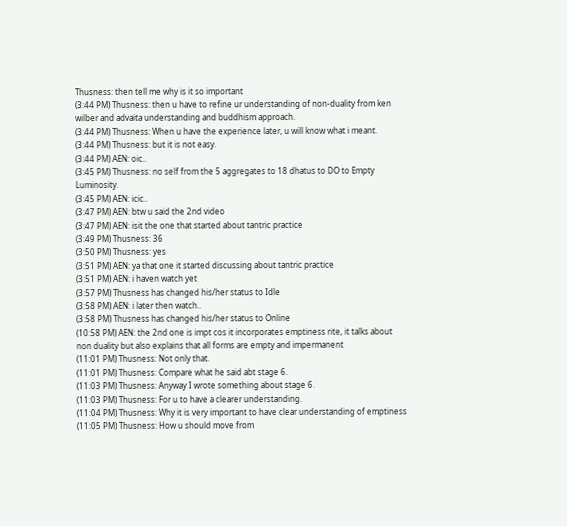Thusness: then tell me why is it so important
(3:44 PM) Thusness: then u have to refine ur understanding of non-duality from ken wilber and advaita understanding and buddhism approach.
(3:44 PM) Thusness: When u have the experience later, u will know what i meant.
(3:44 PM) Thusness: but it is not easy.
(3:44 PM) AEN: oic..
(3:45 PM) Thusness: no self from the 5 aggregates to 18 dhatus to DO to Empty Luminosity.
(3:45 PM) AEN: icic..
(3:47 PM) AEN: btw u said the 2nd video
(3:47 PM) AEN: isit the one that started about tantric practice
(3:49 PM) Thusness: 36
(3:50 PM) Thusness: yes
(3:51 PM) AEN: ya that one it started discussing about tantric practice
(3:51 PM) AEN: i haven watch yet
(3:57 PM) Thusness has changed his/her status to Idle
(3:58 PM) AEN: i later then watch..
(3:58 PM) Thusness has changed his/her status to Online
(10:58 PM) AEN: the 2nd one is impt cos it incorporates emptiness rite, it talks about non duality but also explains that all forms are empty and impermanent
(11:01 PM) Thusness: Not only that.
(11:01 PM) Thusness: Compare what he said abt stage 6.
(11:03 PM) Thusness: Anyway I wrote something about stage 6.
(11:03 PM) Thusness: For u to have a clearer understanding.
(11:04 PM) Thusness: Why it is very important to have clear understanding of emptiness
(11:05 PM) Thusness: How u should move from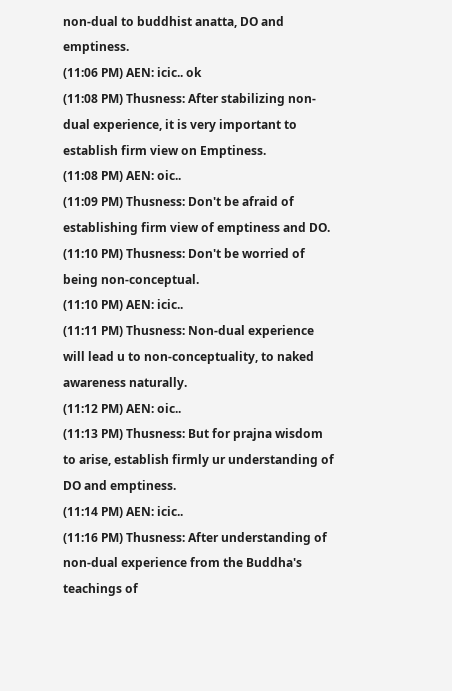non-dual to buddhist anatta, DO and emptiness.
(11:06 PM) AEN: icic.. ok
(11:08 PM) Thusness: After stabilizing non-dual experience, it is very important to establish firm view on Emptiness.
(11:08 PM) AEN: oic..
(11:09 PM) Thusness: Don't be afraid of establishing firm view of emptiness and DO.
(11:10 PM) Thusness: Don't be worried of being non-conceptual.
(11:10 PM) AEN: icic..
(11:11 PM) Thusness: Non-dual experience will lead u to non-conceptuality, to naked awareness naturally.
(11:12 PM) AEN: oic..
(11:13 PM) Thusness: But for prajna wisdom to arise, establish firmly ur understanding of DO and emptiness.
(11:14 PM) AEN: icic..
(11:16 PM) Thusness: After understanding of non-dual experience from the Buddha's teachings of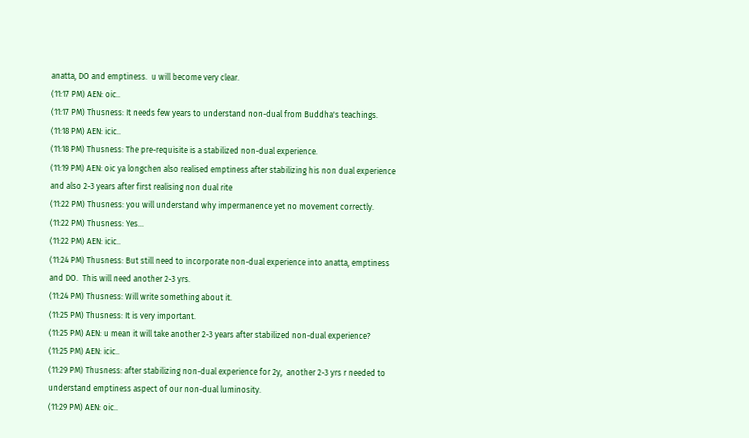anatta, DO and emptiness.  u will become very clear.
(11:17 PM) AEN: oic..
(11:17 PM) Thusness: It needs few years to understand non-dual from Buddha's teachings.
(11:18 PM) AEN: icic..
(11:18 PM) Thusness: The pre-requisite is a stabilized non-dual experience.
(11:19 PM) AEN: oic ya longchen also realised emptiness after stabilizing his non dual experience and also 2-3 years after first realising non dual rite
(11:22 PM) Thusness: you will understand why impermanence yet no movement correctly.
(11:22 PM) Thusness: Yes...
(11:22 PM) AEN: icic..
(11:24 PM) Thusness: But still need to incorporate non-dual experience into anatta, emptiness and DO.  This will need another 2-3 yrs.
(11:24 PM) Thusness: Will write something about it.
(11:25 PM) Thusness: It is very important.
(11:25 PM) AEN: u mean it will take another 2-3 years after stabilized non-dual experience?
(11:25 PM) AEN: icic..
(11:29 PM) Thusness: after stabilizing non-dual experience for 2y,  another 2-3 yrs r needed to understand emptiness aspect of our non-dual luminosity.
(11:29 PM) AEN: oic..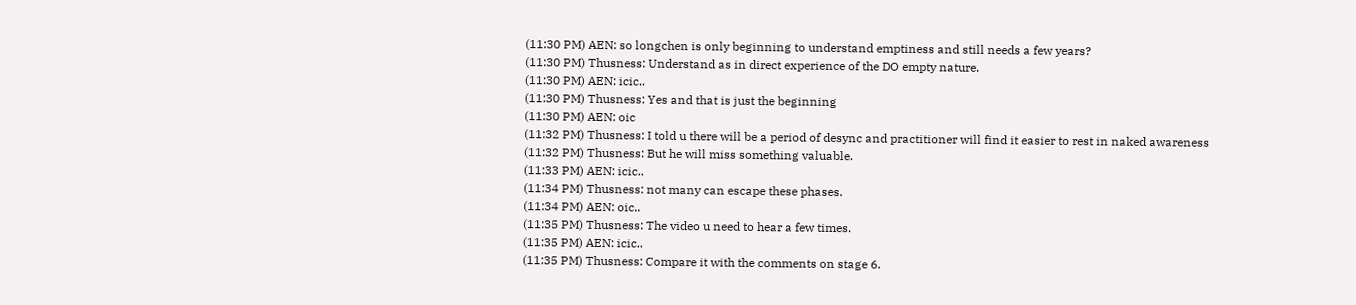(11:30 PM) AEN: so longchen is only beginning to understand emptiness and still needs a few years?
(11:30 PM) Thusness: Understand as in direct experience of the DO empty nature.
(11:30 PM) AEN: icic..
(11:30 PM) Thusness: Yes and that is just the beginning
(11:30 PM) AEN: oic
(11:32 PM) Thusness: I told u there will be a period of desync and practitioner will find it easier to rest in naked awareness
(11:32 PM) Thusness: But he will miss something valuable.
(11:33 PM) AEN: icic..
(11:34 PM) Thusness: not many can escape these phases.
(11:34 PM) AEN: oic..
(11:35 PM) Thusness: The video u need to hear a few times.
(11:35 PM) AEN: icic..
(11:35 PM) Thusness: Compare it with the comments on stage 6.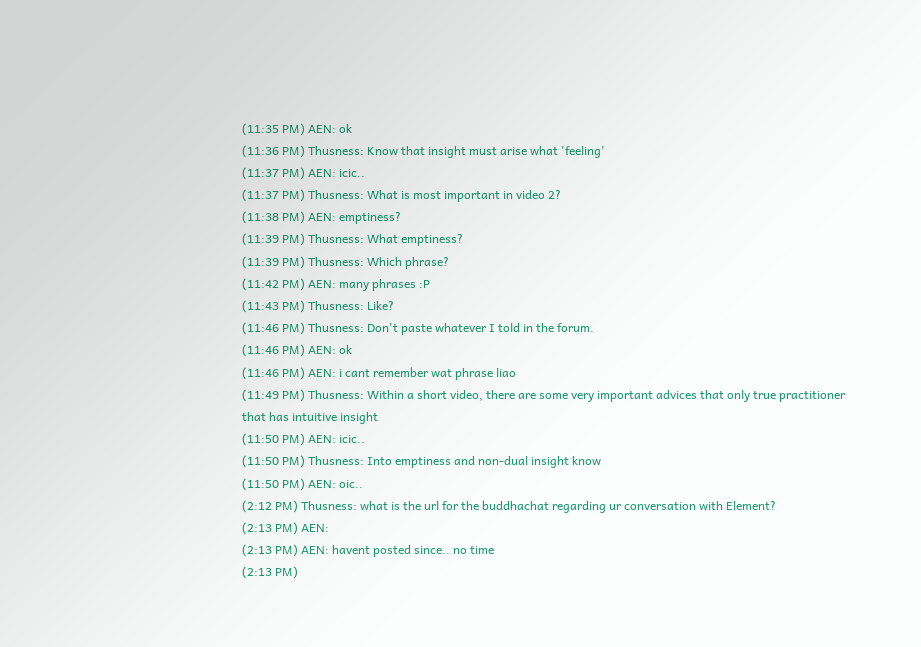(11:35 PM) AEN: ok
(11:36 PM) Thusness: Know that insight must arise what 'feeling'
(11:37 PM) AEN: icic..
(11:37 PM) Thusness: What is most important in video 2?
(11:38 PM) AEN: emptiness?
(11:39 PM) Thusness: What emptiness?
(11:39 PM) Thusness: Which phrase?
(11:42 PM) AEN: many phrases :P
(11:43 PM) Thusness: Like?
(11:46 PM) Thusness: Don't paste whatever I told in the forum.
(11:46 PM) AEN: ok
(11:46 PM) AEN: i cant remember wat phrase liao
(11:49 PM) Thusness: Within a short video, there are some very important advices that only true practitioner that has intuitive insight
(11:50 PM) AEN: icic..
(11:50 PM) Thusness: Into emptiness and non-dual insight know
(11:50 PM) AEN: oic..
(2:12 PM) Thusness: what is the url for the buddhachat regarding ur conversation with Element?
(2:13 PM) AEN:
(2:13 PM) AEN: havent posted since.. no time
(2:13 PM)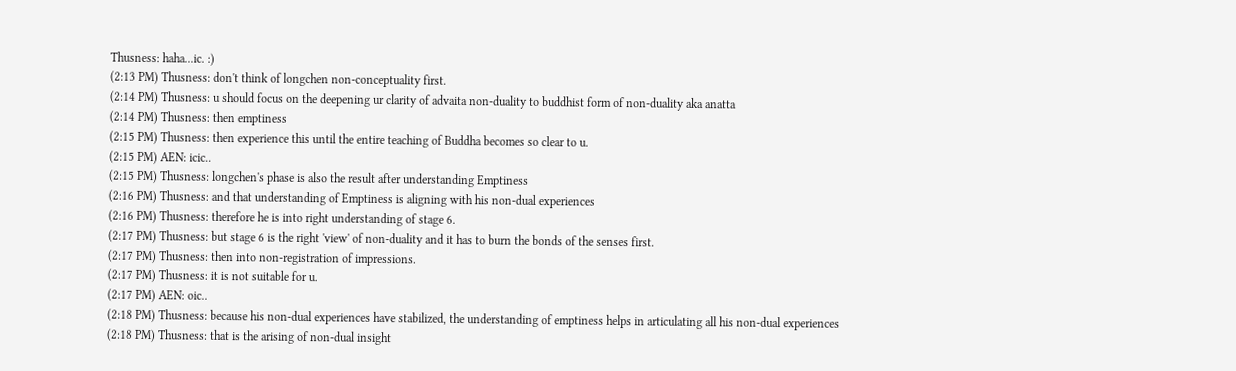Thusness: haha...ic. :)
(2:13 PM) Thusness: don't think of longchen non-conceptuality first.
(2:14 PM) Thusness: u should focus on the deepening ur clarity of advaita non-duality to buddhist form of non-duality aka anatta
(2:14 PM) Thusness: then emptiness
(2:15 PM) Thusness: then experience this until the entire teaching of Buddha becomes so clear to u.
(2:15 PM) AEN: icic..
(2:15 PM) Thusness: longchen's phase is also the result after understanding Emptiness
(2:16 PM) Thusness: and that understanding of Emptiness is aligning with his non-dual experiences
(2:16 PM) Thusness: therefore he is into right understanding of stage 6.
(2:17 PM) Thusness: but stage 6 is the right 'view' of non-duality and it has to burn the bonds of the senses first.
(2:17 PM) Thusness: then into non-registration of impressions.
(2:17 PM) Thusness: it is not suitable for u.
(2:17 PM) AEN: oic..
(2:18 PM) Thusness: because his non-dual experiences have stabilized, the understanding of emptiness helps in articulating all his non-dual experiences
(2:18 PM) Thusness: that is the arising of non-dual insight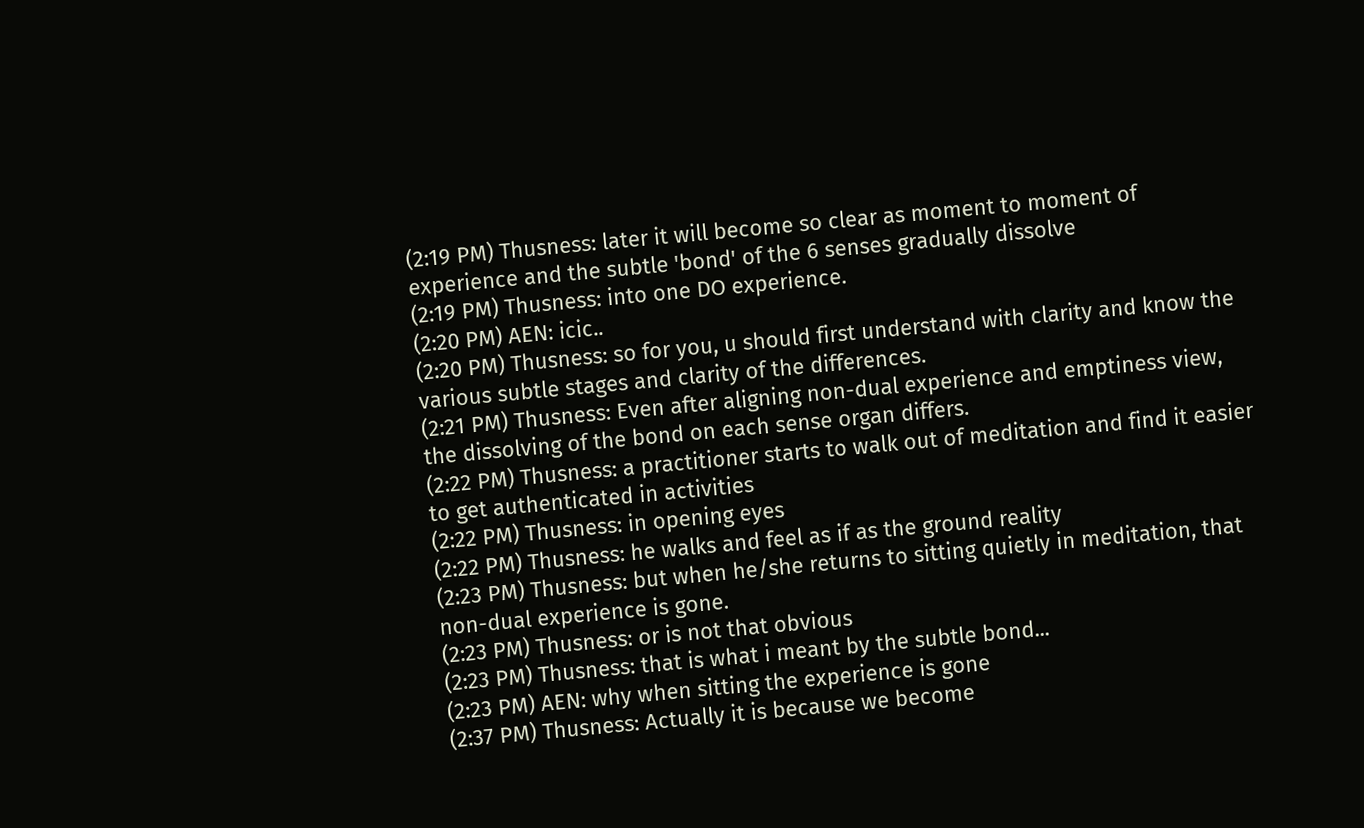(2:19 PM) Thusness: later it will become so clear as moment to moment of experience and the subtle 'bond' of the 6 senses gradually dissolve
(2:19 PM) Thusness: into one DO experience.
(2:20 PM) AEN: icic..
(2:20 PM) Thusness: so for you, u should first understand with clarity and know the various subtle stages and clarity of the differences.
(2:21 PM) Thusness: Even after aligning non-dual experience and emptiness view, the dissolving of the bond on each sense organ differs.
(2:22 PM) Thusness: a practitioner starts to walk out of meditation and find it easier to get authenticated in activities
(2:22 PM) Thusness: in opening eyes
(2:22 PM) Thusness: he walks and feel as if as the ground reality
(2:23 PM) Thusness: but when he/she returns to sitting quietly in meditation, that non-dual experience is gone.
(2:23 PM) Thusness: or is not that obvious
(2:23 PM) Thusness: that is what i meant by the subtle bond...
(2:23 PM) AEN: why when sitting the experience is gone
(2:37 PM) Thusness: Actually it is because we become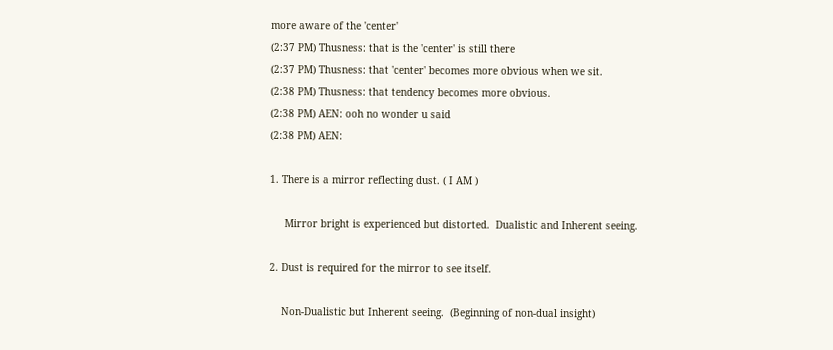more aware of the 'center'
(2:37 PM) Thusness: that is the 'center' is still there
(2:37 PM) Thusness: that 'center' becomes more obvious when we sit.
(2:38 PM) Thusness: that tendency becomes more obvious.
(2:38 PM) AEN: ooh no wonder u said
(2:38 PM) AEN:

1. There is a mirror reflecting dust. ( I AM )

     Mirror bright is experienced but distorted.  Dualistic and Inherent seeing.

2. Dust is required for the mirror to see itself.

    Non-Dualistic but Inherent seeing.  (Beginning of non-dual insight)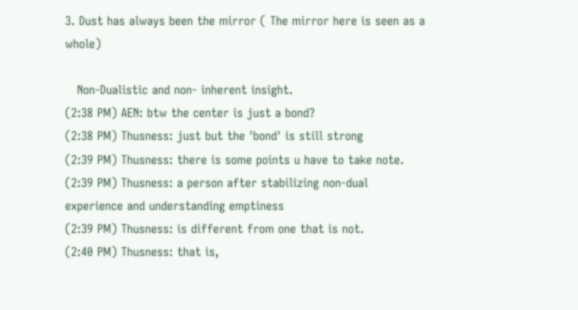3. Dust has always been the mirror ( The mirror here is seen as a whole)

   Non-Dualistic and non- inherent insight.
(2:38 PM) AEN: btw the center is just a bond?
(2:38 PM) Thusness: just but the 'bond' is still strong
(2:39 PM) Thusness: there is some points u have to take note.
(2:39 PM) Thusness: a person after stabilizing non-dual experience and understanding emptiness
(2:39 PM) Thusness: is different from one that is not.
(2:40 PM) Thusness: that is,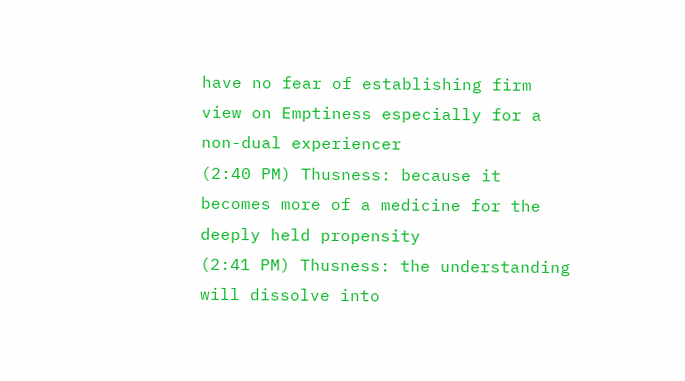have no fear of establishing firm view on Emptiness especially for a non-dual experiencer
(2:40 PM) Thusness: because it becomes more of a medicine for the deeply held propensity
(2:41 PM) Thusness: the understanding will dissolve into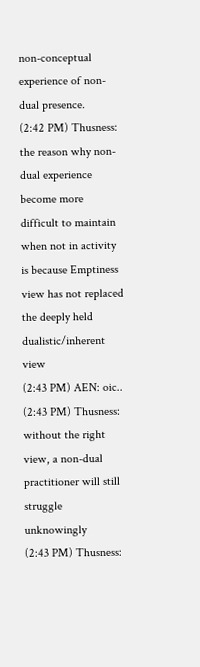non-conceptual experience of non-dual presence.
(2:42 PM) Thusness: the reason why non-dual experience become more difficult to maintain when not in activity is because Emptiness view has not replaced the deeply held dualistic/inherent view
(2:43 PM) AEN: oic..
(2:43 PM) Thusness: without the right view, a non-dual practitioner will still struggle unknowingly
(2:43 PM) Thusness: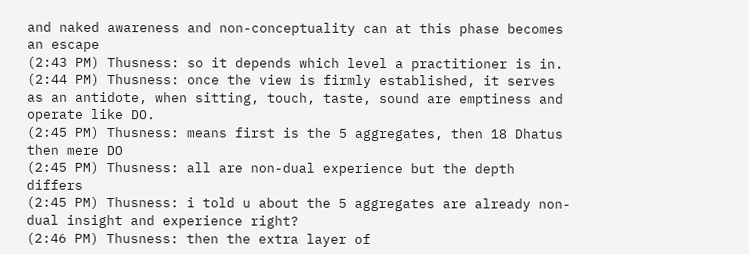and naked awareness and non-conceptuality can at this phase becomes an escape
(2:43 PM) Thusness: so it depends which level a practitioner is in.
(2:44 PM) Thusness: once the view is firmly established, it serves as an antidote, when sitting, touch, taste, sound are emptiness and operate like DO.
(2:45 PM) Thusness: means first is the 5 aggregates, then 18 Dhatus then mere DO
(2:45 PM) Thusness: all are non-dual experience but the depth differs
(2:45 PM) Thusness: i told u about the 5 aggregates are already non-dual insight and experience right?
(2:46 PM) Thusness: then the extra layer of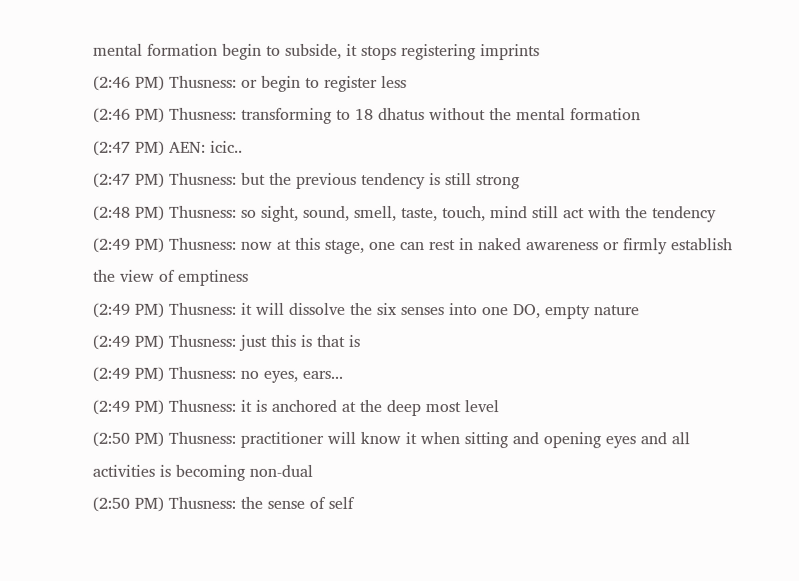mental formation begin to subside, it stops registering imprints
(2:46 PM) Thusness: or begin to register less
(2:46 PM) Thusness: transforming to 18 dhatus without the mental formation
(2:47 PM) AEN: icic..
(2:47 PM) Thusness: but the previous tendency is still strong
(2:48 PM) Thusness: so sight, sound, smell, taste, touch, mind still act with the tendency
(2:49 PM) Thusness: now at this stage, one can rest in naked awareness or firmly establish the view of emptiness
(2:49 PM) Thusness: it will dissolve the six senses into one DO, empty nature
(2:49 PM) Thusness: just this is that is
(2:49 PM) Thusness: no eyes, ears...
(2:49 PM) Thusness: it is anchored at the deep most level
(2:50 PM) Thusness: practitioner will know it when sitting and opening eyes and all activities is becoming non-dual
(2:50 PM) Thusness: the sense of self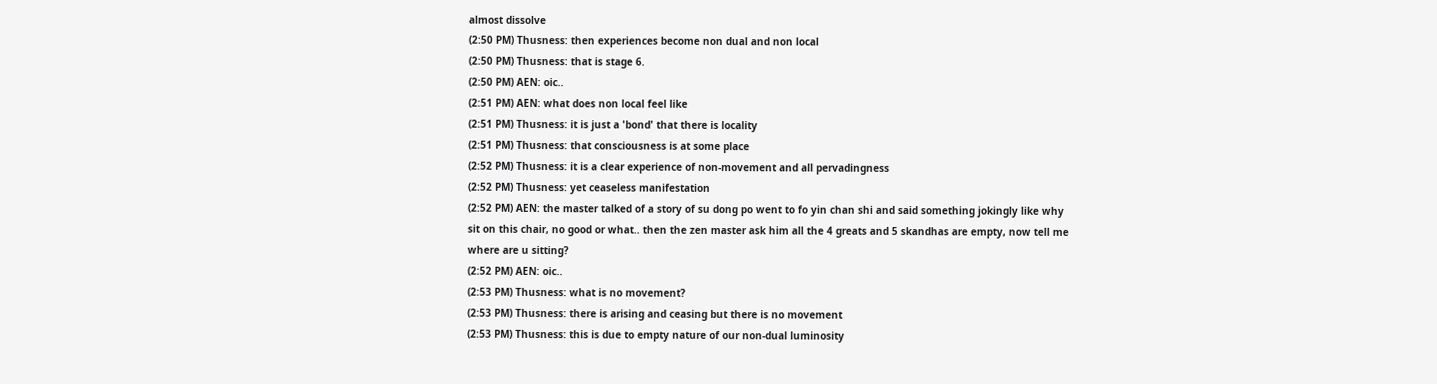almost dissolve
(2:50 PM) Thusness: then experiences become non dual and non local
(2:50 PM) Thusness: that is stage 6.
(2:50 PM) AEN: oic..
(2:51 PM) AEN: what does non local feel like
(2:51 PM) Thusness: it is just a 'bond' that there is locality
(2:51 PM) Thusness: that consciousness is at some place
(2:52 PM) Thusness: it is a clear experience of non-movement and all pervadingness
(2:52 PM) Thusness: yet ceaseless manifestation
(2:52 PM) AEN: the master talked of a story of su dong po went to fo yin chan shi and said something jokingly like why sit on this chair, no good or what.. then the zen master ask him all the 4 greats and 5 skandhas are empty, now tell me where are u sitting?
(2:52 PM) AEN: oic..
(2:53 PM) Thusness: what is no movement?
(2:53 PM) Thusness: there is arising and ceasing but there is no movement
(2:53 PM) Thusness: this is due to empty nature of our non-dual luminosity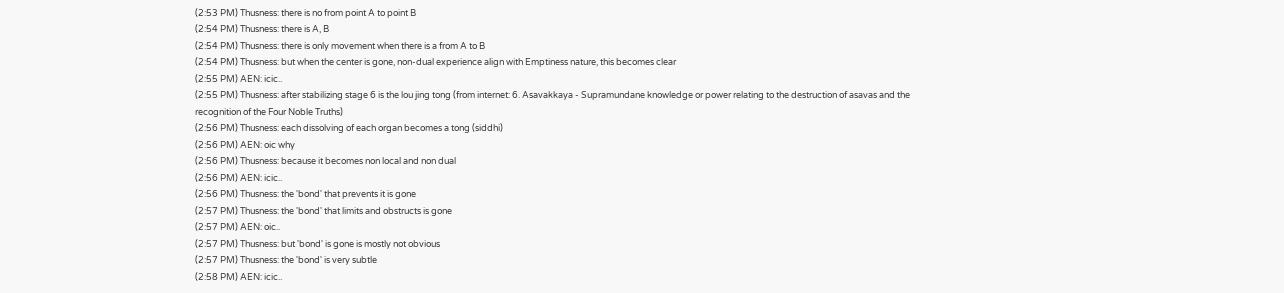(2:53 PM) Thusness: there is no from point A to point B
(2:54 PM) Thusness: there is A, B
(2:54 PM) Thusness: there is only movement when there is a from A to B
(2:54 PM) Thusness: but when the center is gone, non-dual experience align with Emptiness nature, this becomes clear
(2:55 PM) AEN: icic..
(2:55 PM) Thusness: after stabilizing stage 6 is the lou jing tong (from internet: 6. Asavakkaya - Supramundane knowledge or power relating to the destruction of asavas and the recognition of the Four Noble Truths)
(2:56 PM) Thusness: each dissolving of each organ becomes a tong (siddhi)
(2:56 PM) AEN: oic why
(2:56 PM) Thusness: because it becomes non local and non dual
(2:56 PM) AEN: icic..
(2:56 PM) Thusness: the 'bond' that prevents it is gone
(2:57 PM) Thusness: the 'bond' that limits and obstructs is gone
(2:57 PM) AEN: oic..
(2:57 PM) Thusness: but 'bond' is gone is mostly not obvious
(2:57 PM) Thusness: the 'bond' is very subtle
(2:58 PM) AEN: icic..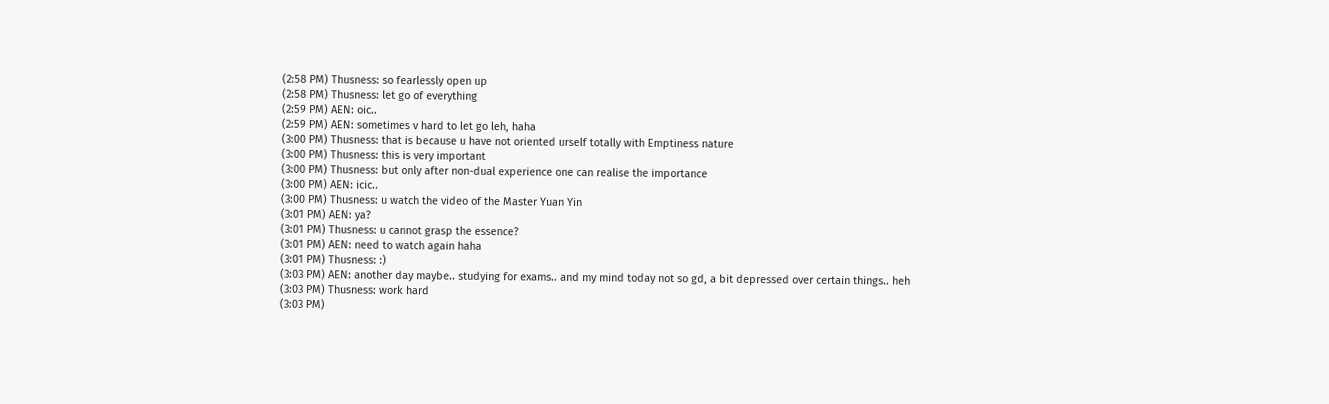(2:58 PM) Thusness: so fearlessly open up
(2:58 PM) Thusness: let go of everything
(2:59 PM) AEN: oic..
(2:59 PM) AEN: sometimes v hard to let go leh, haha
(3:00 PM) Thusness: that is because u have not oriented urself totally with Emptiness nature
(3:00 PM) Thusness: this is very important
(3:00 PM) Thusness: but only after non-dual experience one can realise the importance
(3:00 PM) AEN: icic..
(3:00 PM) Thusness: u watch the video of the Master Yuan Yin
(3:01 PM) AEN: ya?
(3:01 PM) Thusness: u cannot grasp the essence?
(3:01 PM) AEN: need to watch again haha
(3:01 PM) Thusness: :)
(3:03 PM) AEN: another day maybe.. studying for exams.. and my mind today not so gd, a bit depressed over certain things.. heh
(3:03 PM) Thusness: work hard
(3:03 PM)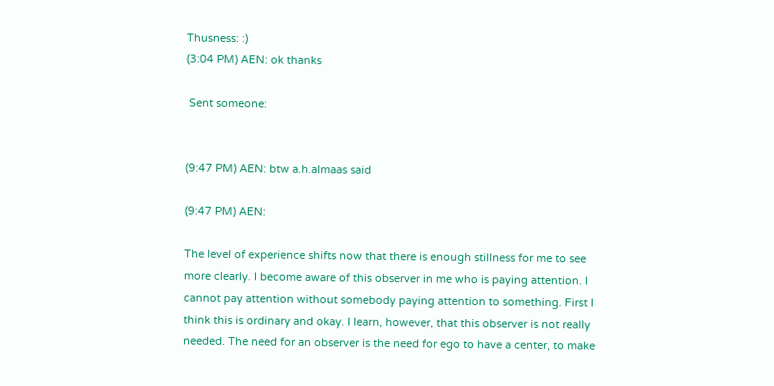Thusness: :)
(3:04 PM) AEN: ok thanks

 Sent someone:


(9:47 PM) AEN: btw a.h.almaas said

(9:47 PM) AEN:

The level of experience shifts now that there is enough stillness for me to see more clearly. I become aware of this observer in me who is paying attention. I cannot pay attention without somebody paying attention to something. First I think this is ordinary and okay. I learn, however, that this observer is not really needed. The need for an observer is the need for ego to have a center, to make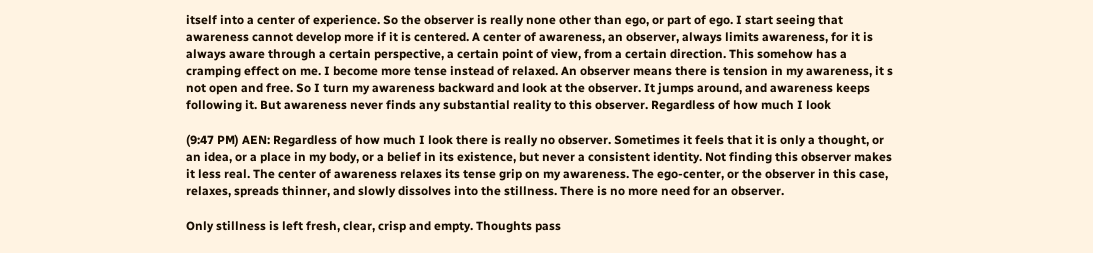itself into a center of experience. So the observer is really none other than ego, or part of ego. I start seeing that awareness cannot develop more if it is centered. A center of awareness, an observer, always limits awareness, for it is always aware through a certain perspective, a certain point of view, from a certain direction. This somehow has a cramping effect on me. I become more tense instead of relaxed. An observer means there is tension in my awareness, it s not open and free. So I turn my awareness backward and look at the observer. It jumps around, and awareness keeps following it. But awareness never finds any substantial reality to this observer. Regardless of how much I look

(9:47 PM) AEN: Regardless of how much I look there is really no observer. Sometimes it feels that it is only a thought, or an idea, or a place in my body, or a belief in its existence, but never a consistent identity. Not finding this observer makes it less real. The center of awareness relaxes its tense grip on my awareness. The ego-center, or the observer in this case, relaxes, spreads thinner, and slowly dissolves into the stillness. There is no more need for an observer.

Only stillness is left fresh, clear, crisp and empty. Thoughts pass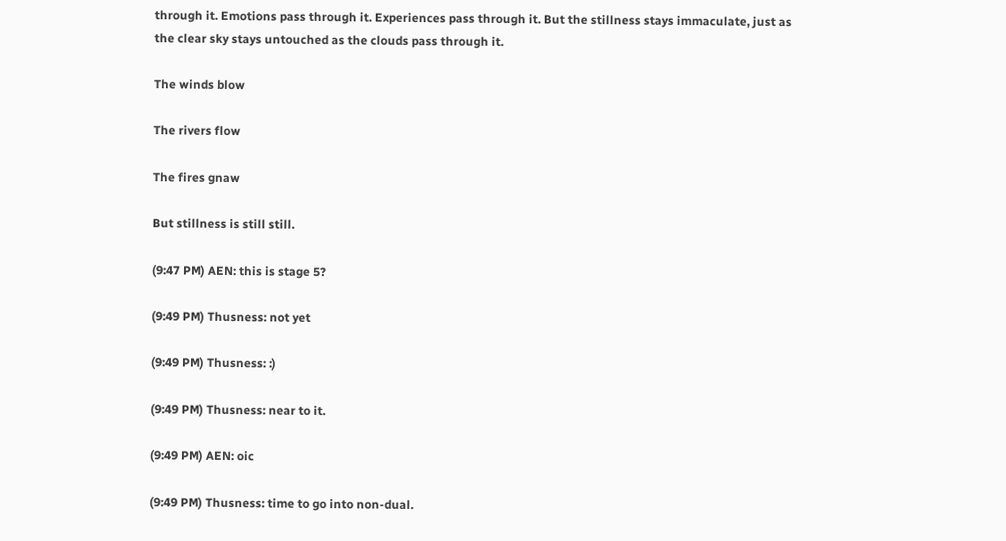through it. Emotions pass through it. Experiences pass through it. But the stillness stays immaculate, just as the clear sky stays untouched as the clouds pass through it.

The winds blow

The rivers flow

The fires gnaw

But stillness is still still.

(9:47 PM) AEN: this is stage 5?

(9:49 PM) Thusness: not yet

(9:49 PM) Thusness: :)

(9:49 PM) Thusness: near to it.

(9:49 PM) AEN: oic

(9:49 PM) Thusness: time to go into non-dual.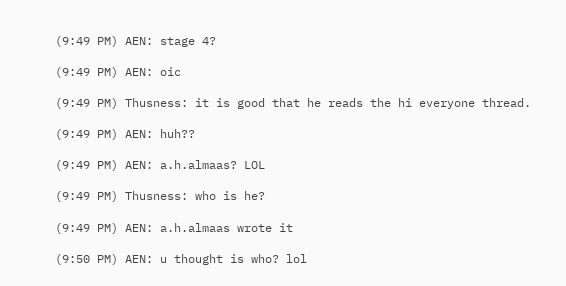(9:49 PM) AEN: stage 4?

(9:49 PM) AEN: oic

(9:49 PM) Thusness: it is good that he reads the hi everyone thread.

(9:49 PM) AEN: huh??

(9:49 PM) AEN: a.h.almaas? LOL

(9:49 PM) Thusness: who is he?

(9:49 PM) AEN: a.h.almaas wrote it

(9:50 PM) AEN: u thought is who? lol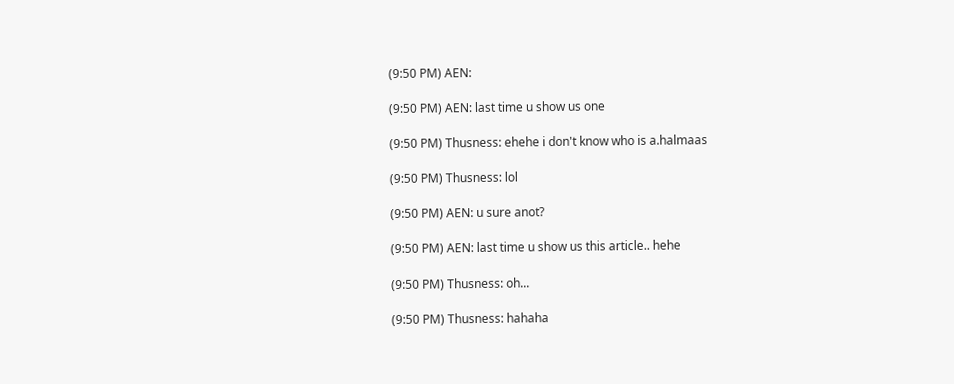(9:50 PM) AEN:

(9:50 PM) AEN: last time u show us one

(9:50 PM) Thusness: ehehe i don't know who is a.halmaas

(9:50 PM) Thusness: lol

(9:50 PM) AEN: u sure anot?

(9:50 PM) AEN: last time u show us this article.. hehe

(9:50 PM) Thusness: oh...

(9:50 PM) Thusness: hahaha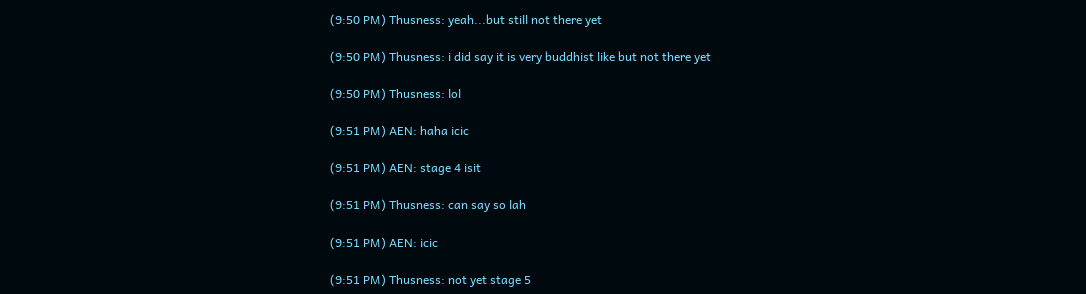(9:50 PM) Thusness: yeah...but still not there yet

(9:50 PM) Thusness: i did say it is very buddhist like but not there yet

(9:50 PM) Thusness: lol

(9:51 PM) AEN: haha icic

(9:51 PM) AEN: stage 4 isit

(9:51 PM) Thusness: can say so lah

(9:51 PM) AEN: icic

(9:51 PM) Thusness: not yet stage 5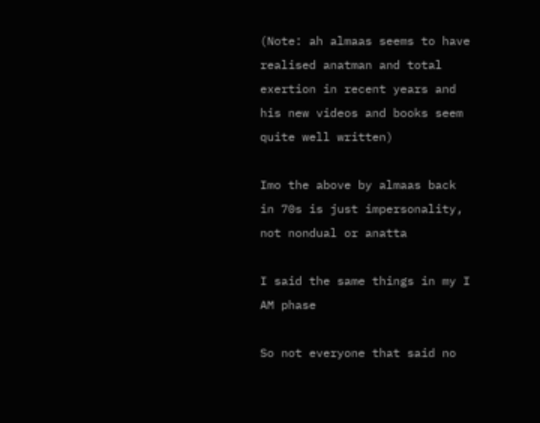(Note: ah almaas seems to have realised anatman and total exertion in recent years and his new videos and books seem quite well written)

Imo the above by almaas back in 70s is just impersonality, not nondual or anatta

I said the same things in my I AM phase

So not everyone that said no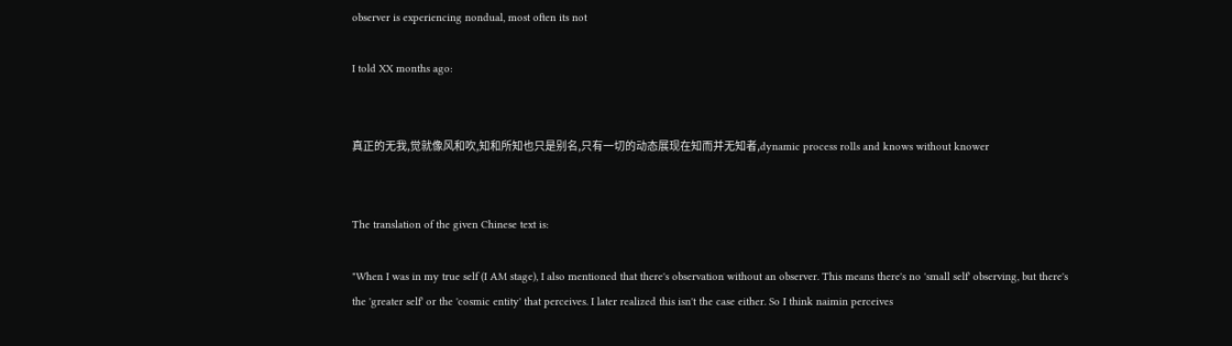observer is experiencing nondual, most often its not

I told XX months ago:


真正的无我,觉就像风和吹,知和所知也只是别名,只有一切的动态展现在知而并无知者,dynamic process rolls and knows without knower


The translation of the given Chinese text is:

"When I was in my true self (I AM stage), I also mentioned that there's observation without an observer. This means there's no 'small self' observing, but there's the 'greater self' or the 'cosmic entity' that perceives. I later realized this isn't the case either. So I think naimin perceives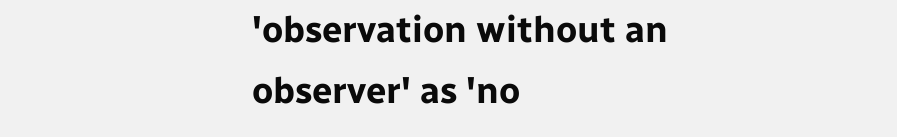'observation without an observer' as 'no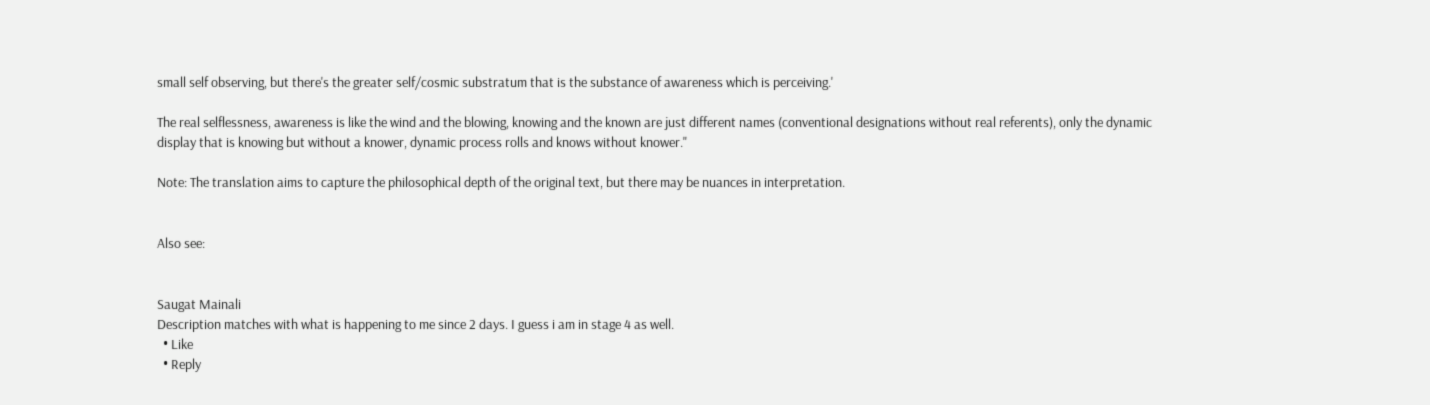small self observing, but there's the greater self/cosmic substratum that is the substance of awareness which is perceiving.'

The real selflessness, awareness is like the wind and the blowing, knowing and the known are just different names (conventional designations without real referents), only the dynamic display that is knowing but without a knower, dynamic process rolls and knows without knower."

Note: The translation aims to capture the philosophical depth of the original text, but there may be nuances in interpretation.


Also see:


Saugat Mainali
Description matches with what is happening to me since 2 days. I guess i am in stage 4 as well.
  • Like
  • Reply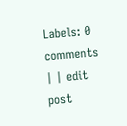Labels: 0 comments | | edit post